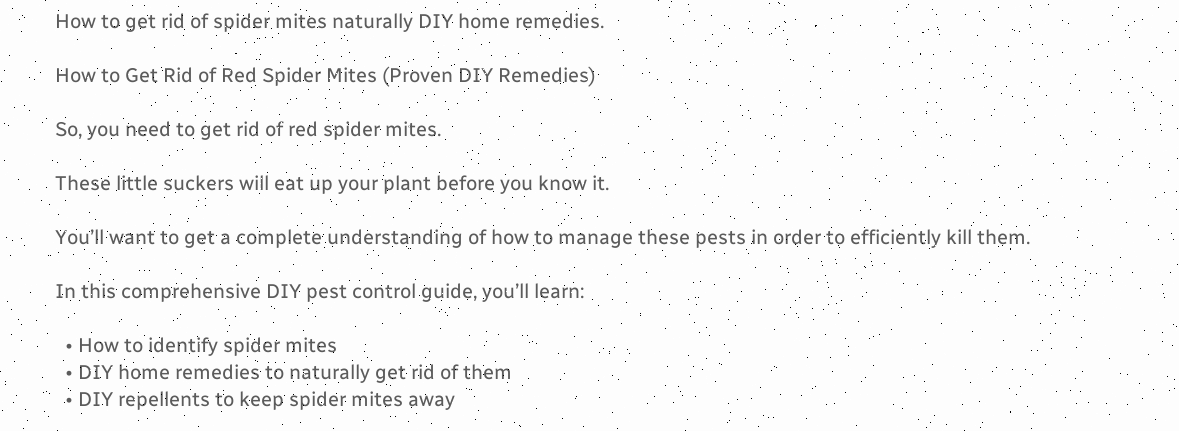How to get rid of spider mites naturally DIY home remedies.

How to Get Rid of Red Spider Mites (Proven DIY Remedies)

So, you need to get rid of red spider mites.

These little suckers will eat up your plant before you know it.

You’ll want to get a complete understanding of how to manage these pests in order to efficiently kill them.

In this comprehensive DIY pest control guide, you’ll learn:

  • How to identify spider mites
  • DIY home remedies to naturally get rid of them
  • DIY repellents to keep spider mites away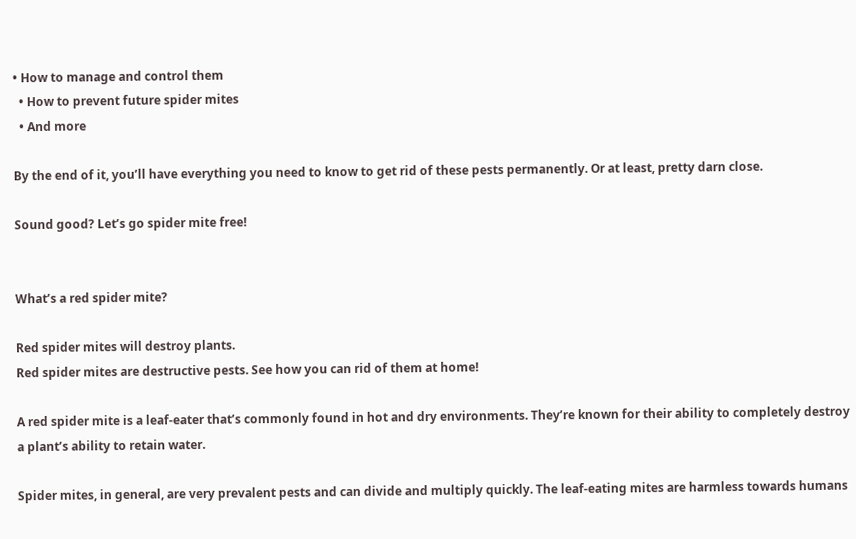• How to manage and control them
  • How to prevent future spider mites
  • And more

By the end of it, you’ll have everything you need to know to get rid of these pests permanently. Or at least, pretty darn close.

Sound good? Let’s go spider mite free!


What’s a red spider mite?

Red spider mites will destroy plants.
Red spider mites are destructive pests. See how you can rid of them at home!

A red spider mite is a leaf-eater that’s commonly found in hot and dry environments. They’re known for their ability to completely destroy a plant’s ability to retain water.

Spider mites, in general, are very prevalent pests and can divide and multiply quickly. The leaf-eating mites are harmless towards humans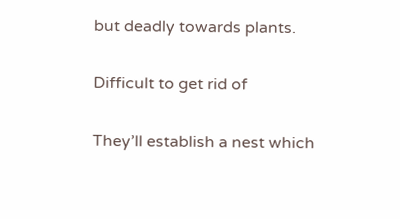but deadly towards plants.

Difficult to get rid of

They’ll establish a nest which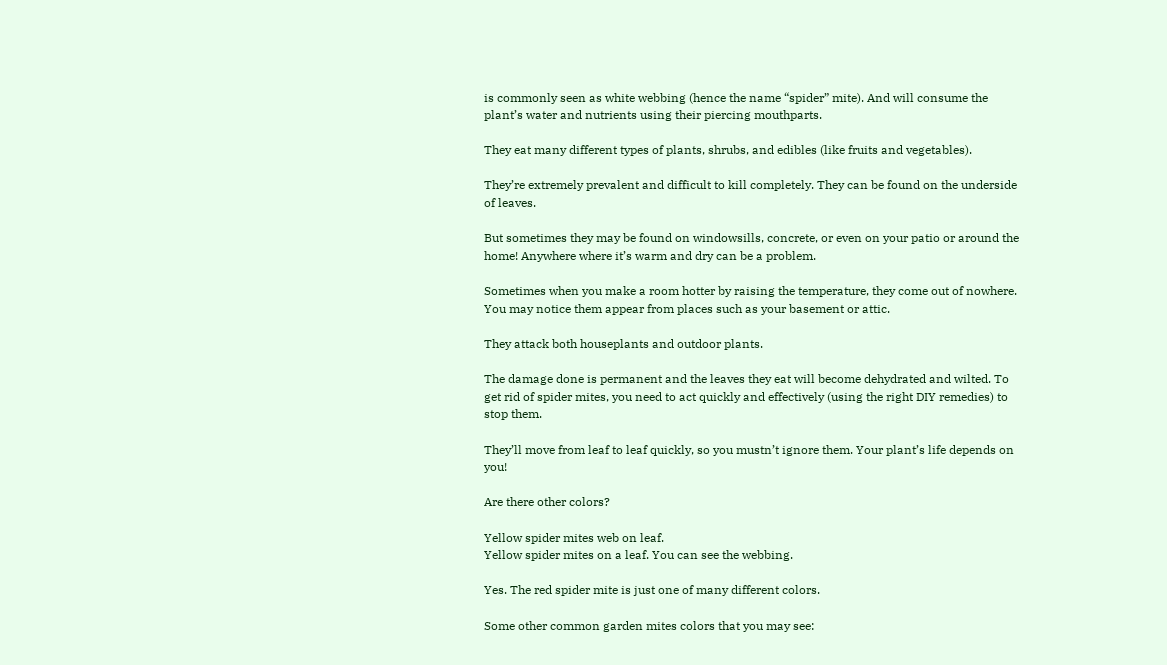is commonly seen as white webbing (hence the name “spider” mite). And will consume the plant’s water and nutrients using their piercing mouthparts.

They eat many different types of plants, shrubs, and edibles (like fruits and vegetables).

They’re extremely prevalent and difficult to kill completely. They can be found on the underside of leaves.

But sometimes they may be found on windowsills, concrete, or even on your patio or around the home! Anywhere where it’s warm and dry can be a problem.

Sometimes when you make a room hotter by raising the temperature, they come out of nowhere. You may notice them appear from places such as your basement or attic.

They attack both houseplants and outdoor plants.

The damage done is permanent and the leaves they eat will become dehydrated and wilted. To get rid of spider mites, you need to act quickly and effectively (using the right DIY remedies) to stop them.

They’ll move from leaf to leaf quickly, so you mustn’t ignore them. Your plant’s life depends on you!

Are there other colors?

Yellow spider mites web on leaf.
Yellow spider mites on a leaf. You can see the webbing.

Yes. The red spider mite is just one of many different colors.

Some other common garden mites colors that you may see: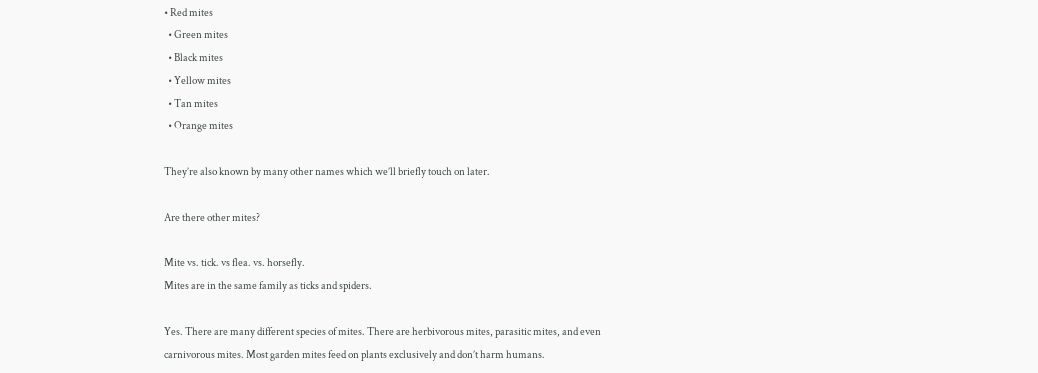• Red mites
  • Green mites
  • Black mites
  • Yellow mites
  • Tan mites
  • Orange mites

They’re also known by many other names which we’ll briefly touch on later.

Are there other mites?

Mite vs. tick. vs flea. vs. horsefly.
Mites are in the same family as ticks and spiders.

Yes. There are many different species of mites. There are herbivorous mites, parasitic mites, and even carnivorous mites. Most garden mites feed on plants exclusively and don’t harm humans.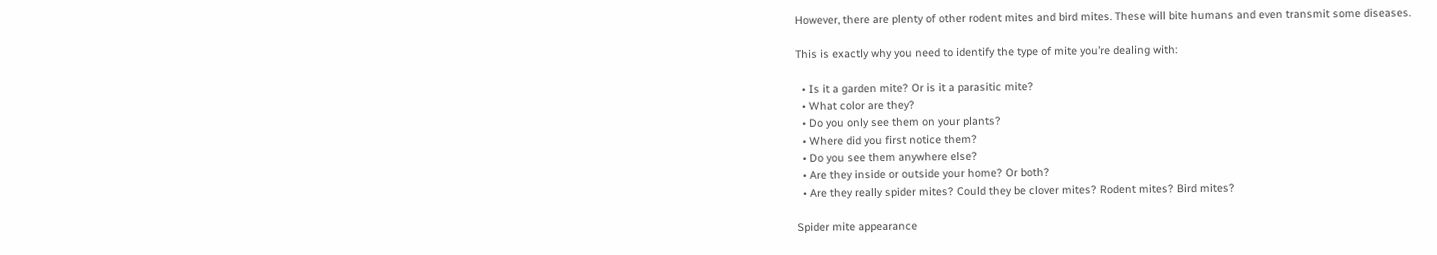However, there are plenty of other rodent mites and bird mites. These will bite humans and even transmit some diseases.

This is exactly why you need to identify the type of mite you’re dealing with:

  • Is it a garden mite? Or is it a parasitic mite?
  • What color are they?
  • Do you only see them on your plants?
  • Where did you first notice them?
  • Do you see them anywhere else?
  • Are they inside or outside your home? Or both?
  • Are they really spider mites? Could they be clover mites? Rodent mites? Bird mites?

Spider mite appearance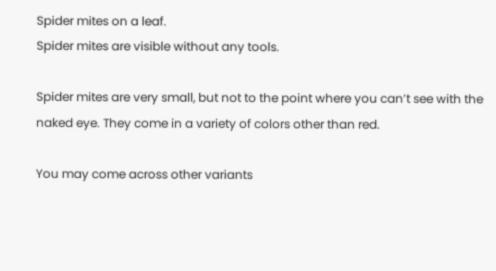Spider mites on a leaf.
Spider mites are visible without any tools.

Spider mites are very small, but not to the point where you can’t see with the naked eye. They come in a variety of colors other than red.

You may come across other variants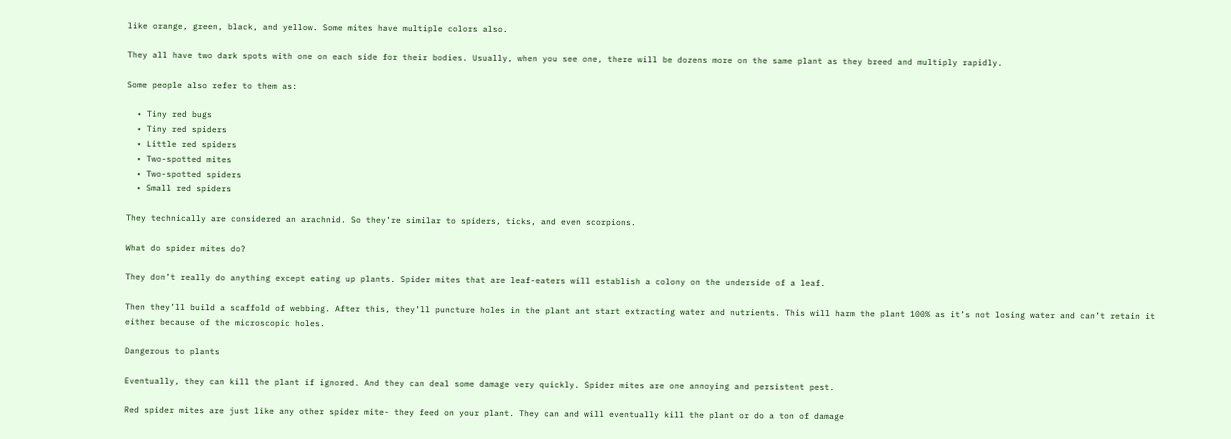like orange, green, black, and yellow. Some mites have multiple colors also.

They all have two dark spots with one on each side for their bodies. Usually, when you see one, there will be dozens more on the same plant as they breed and multiply rapidly.

Some people also refer to them as:

  • Tiny red bugs
  • Tiny red spiders
  • Little red spiders
  • Two-spotted mites
  • Two-spotted spiders
  • Small red spiders

They technically are considered an arachnid. So they’re similar to spiders, ticks, and even scorpions.

What do spider mites do?

They don’t really do anything except eating up plants. Spider mites that are leaf-eaters will establish a colony on the underside of a leaf.

Then they’ll build a scaffold of webbing. After this, they’ll puncture holes in the plant ant start extracting water and nutrients. This will harm the plant 100% as it’s not losing water and can’t retain it either because of the microscopic holes.

Dangerous to plants

Eventually, they can kill the plant if ignored. And they can deal some damage very quickly. Spider mites are one annoying and persistent pest.

Red spider mites are just like any other spider mite- they feed on your plant. They can and will eventually kill the plant or do a ton of damage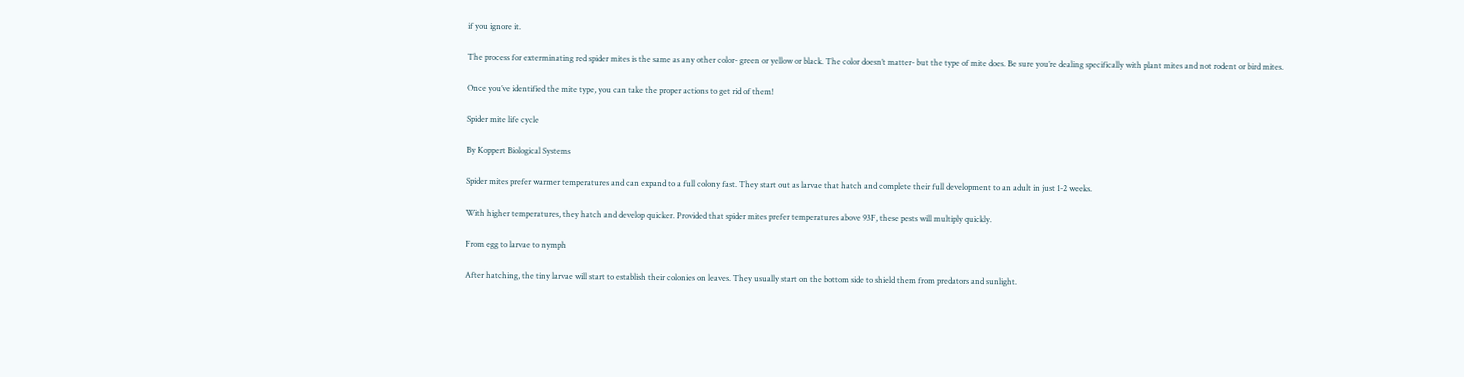if you ignore it.

The process for exterminating red spider mites is the same as any other color- green or yellow or black. The color doesn’t matter- but the type of mite does. Be sure you’re dealing specifically with plant mites and not rodent or bird mites.

Once you’ve identified the mite type, you can take the proper actions to get rid of them!

Spider mite life cycle

By Koppert Biological Systems

Spider mites prefer warmer temperatures and can expand to a full colony fast. They start out as larvae that hatch and complete their full development to an adult in just 1-2 weeks.

With higher temperatures, they hatch and develop quicker. Provided that spider mites prefer temperatures above 93F, these pests will multiply quickly.

From egg to larvae to nymph

After hatching, the tiny larvae will start to establish their colonies on leaves. They usually start on the bottom side to shield them from predators and sunlight.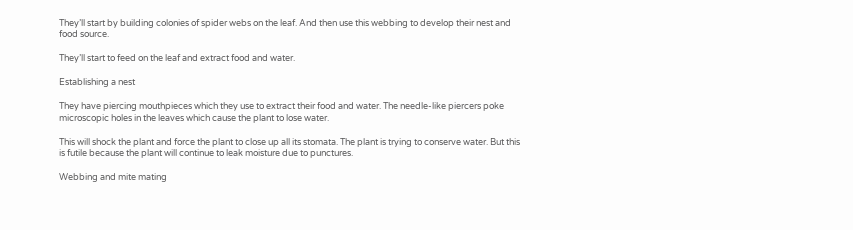They’ll start by building colonies of spider webs on the leaf. And then use this webbing to develop their nest and food source.

They’ll start to feed on the leaf and extract food and water.

Establishing a nest

They have piercing mouthpieces which they use to extract their food and water. The needle-like piercers poke microscopic holes in the leaves which cause the plant to lose water.

This will shock the plant and force the plant to close up all its stomata. The plant is trying to conserve water. But this is futile because the plant will continue to leak moisture due to punctures.

Webbing and mite mating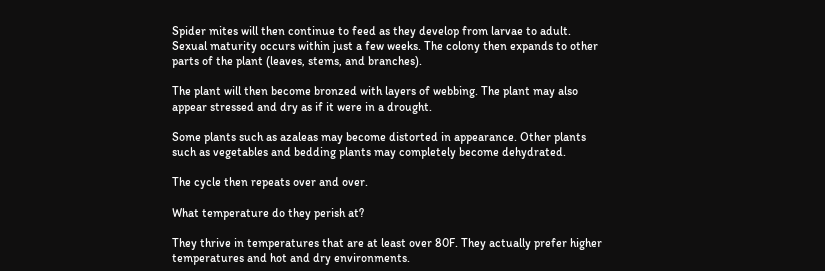Spider mites will then continue to feed as they develop from larvae to adult. Sexual maturity occurs within just a few weeks. The colony then expands to other parts of the plant (leaves, stems, and branches).

The plant will then become bronzed with layers of webbing. The plant may also appear stressed and dry as if it were in a drought.

Some plants such as azaleas may become distorted in appearance. Other plants such as vegetables and bedding plants may completely become dehydrated.

The cycle then repeats over and over.

What temperature do they perish at?

They thrive in temperatures that are at least over 80F. They actually prefer higher temperatures and hot and dry environments.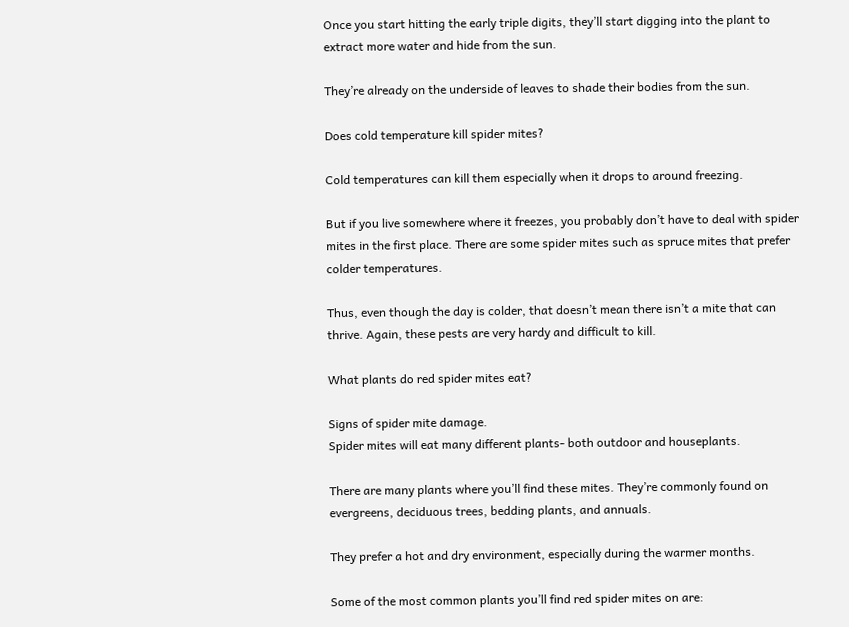Once you start hitting the early triple digits, they’ll start digging into the plant to extract more water and hide from the sun.

They’re already on the underside of leaves to shade their bodies from the sun.

Does cold temperature kill spider mites?

Cold temperatures can kill them especially when it drops to around freezing.

But if you live somewhere where it freezes, you probably don’t have to deal with spider mites in the first place. There are some spider mites such as spruce mites that prefer colder temperatures.

Thus, even though the day is colder, that doesn’t mean there isn’t a mite that can thrive. Again, these pests are very hardy and difficult to kill.

What plants do red spider mites eat?

Signs of spider mite damage.
Spider mites will eat many different plants- both outdoor and houseplants.

There are many plants where you’ll find these mites. They’re commonly found on evergreens, deciduous trees, bedding plants, and annuals.

They prefer a hot and dry environment, especially during the warmer months.

Some of the most common plants you’ll find red spider mites on are: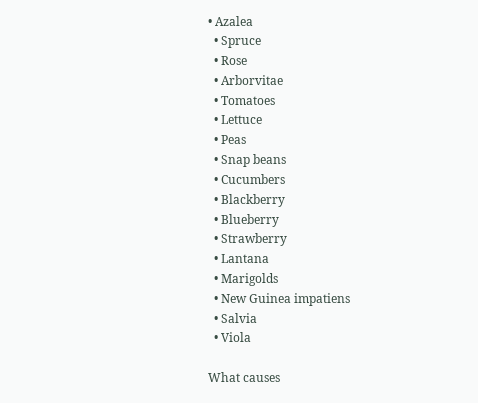• Azalea
  • Spruce
  • Rose
  • Arborvitae
  • Tomatoes
  • Lettuce
  • Peas
  • Snap beans
  • Cucumbers
  • Blackberry
  • Blueberry
  • Strawberry
  • Lantana
  • Marigolds
  • New Guinea impatiens
  • Salvia
  • Viola

What causes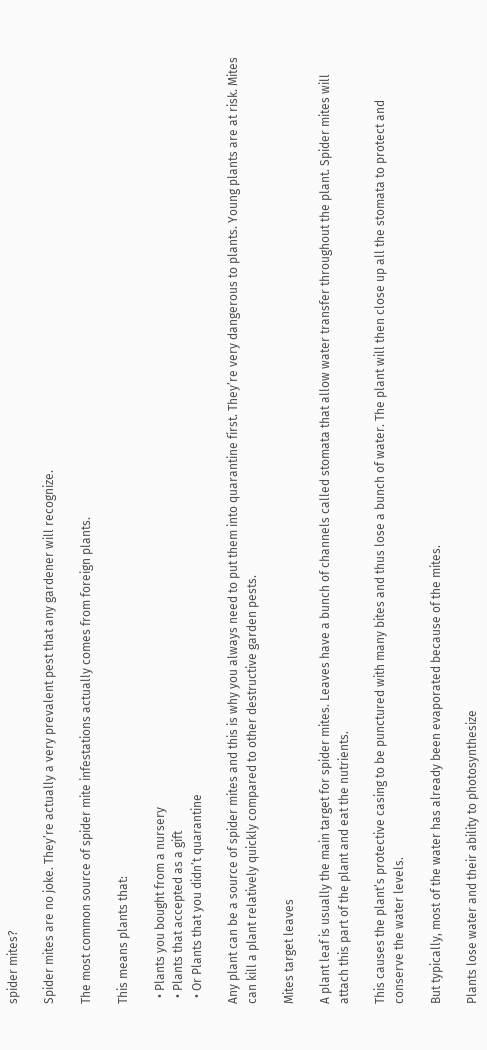spider mites?

Spider mites are no joke. They’re actually a very prevalent pest that any gardener will recognize.

The most common source of spider mite infestations actually comes from foreign plants.

This means plants that:

  • Plants you bought from a nursery
  • Plants that accepted as a gift
  • Or Plants that you didn’t quarantine

Any plant can be a source of spider mites and this is why you always need to put them into quarantine first. They’re very dangerous to plants. Young plants are at risk. Mites can kill a plant relatively quickly compared to other destructive garden pests.

Mites target leaves

A plant leaf is usually the main target for spider mites. Leaves have a bunch of channels called stomata that allow water transfer throughout the plant. Spider mites will attach this part of the plant and eat the nutrients.

This causes the plant’s protective casing to be punctured with many bites and thus lose a bunch of water. The plant will then close up all the stomata to protect and conserve the water levels.

But typically, most of the water has already been evaporated because of the mites.

Plants lose water and their ability to photosynthesize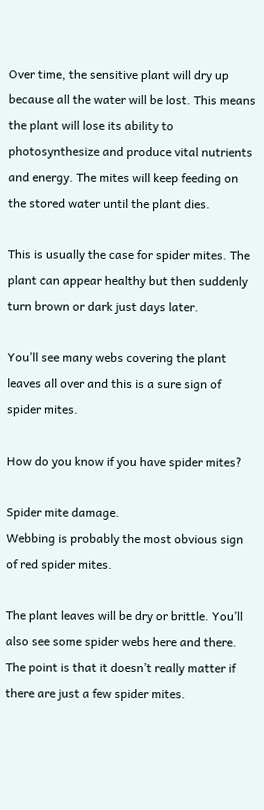Over time, the sensitive plant will dry up because all the water will be lost. This means the plant will lose its ability to photosynthesize and produce vital nutrients and energy. The mites will keep feeding on the stored water until the plant dies.

This is usually the case for spider mites. The plant can appear healthy but then suddenly turn brown or dark just days later.

You’ll see many webs covering the plant leaves all over and this is a sure sign of spider mites.

How do you know if you have spider mites?

Spider mite damage.
Webbing is probably the most obvious sign of red spider mites.

The plant leaves will be dry or brittle. You’ll also see some spider webs here and there. The point is that it doesn’t really matter if there are just a few spider mites.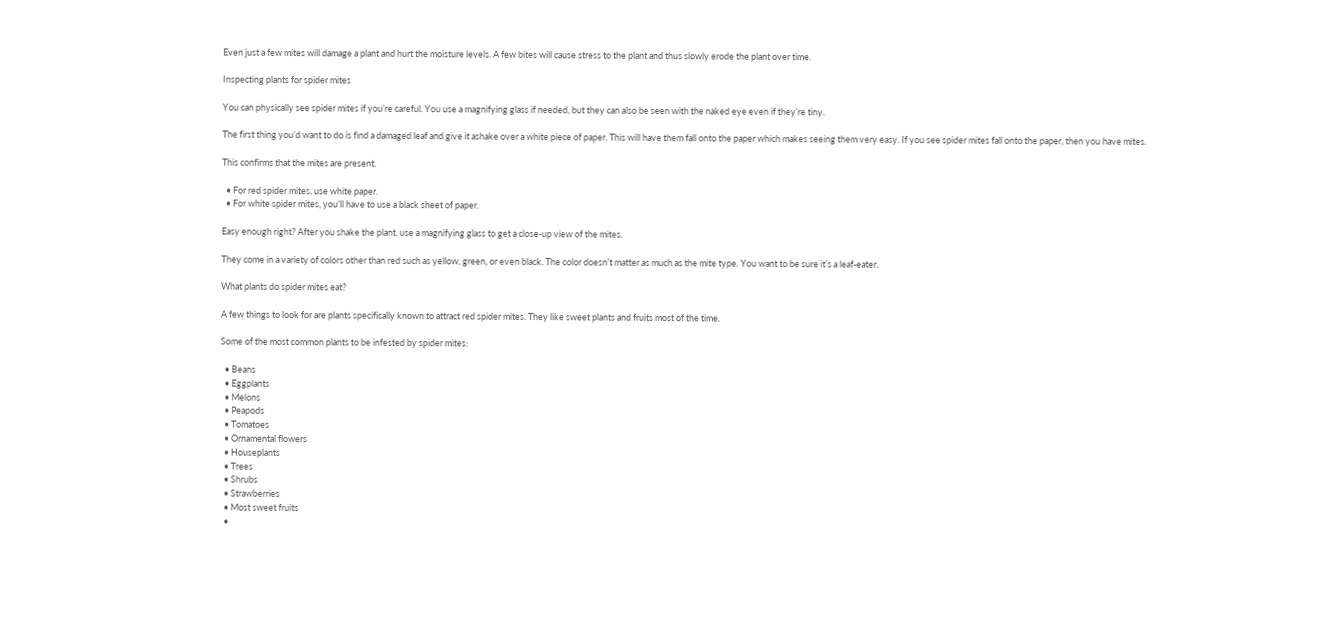Even just a few mites will damage a plant and hurt the moisture levels. A few bites will cause stress to the plant and thus slowly erode the plant over time.

Inspecting plants for spider mites

You can physically see spider mites if you’re careful. You use a magnifying glass if needed, but they can also be seen with the naked eye even if they’re tiny.

The first thing you’d want to do is find a damaged leaf and give it ashake over a white piece of paper. This will have them fall onto the paper which makes seeing them very easy. If you see spider mites fall onto the paper, then you have mites.

This confirms that the mites are present.

  • For red spider mites, use white paper.
  • For white spider mites, you’ll have to use a black sheet of paper.

Easy enough right? After you shake the plant, use a magnifying glass to get a close-up view of the mites.

They come in a variety of colors other than red such as yellow, green, or even black. The color doesn’t matter as much as the mite type. You want to be sure it’s a leaf-eater.

What plants do spider mites eat?

A few things to look for are plants specifically known to attract red spider mites. They like sweet plants and fruits most of the time.

Some of the most common plants to be infested by spider mites:

  • Beans
  • Eggplants
  • Melons
  • Peapods
  • Tomatoes
  • Ornamental flowers
  • Houseplants
  • Trees
  • Shrubs
  • Strawberries
  • Most sweet fruits
  •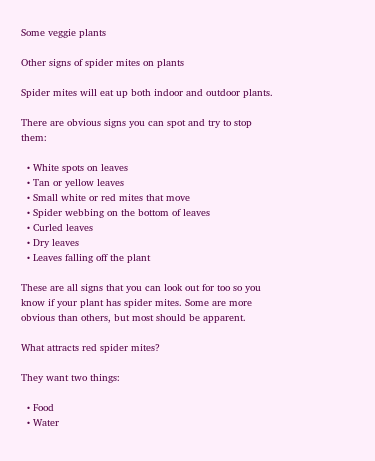Some veggie plants

Other signs of spider mites on plants

Spider mites will eat up both indoor and outdoor plants.

There are obvious signs you can spot and try to stop them:

  • White spots on leaves
  • Tan or yellow leaves
  • Small white or red mites that move
  • Spider webbing on the bottom of leaves
  • Curled leaves
  • Dry leaves
  • Leaves falling off the plant

These are all signs that you can look out for too so you know if your plant has spider mites. Some are more obvious than others, but most should be apparent.

What attracts red spider mites?

They want two things:

  • Food
  • Water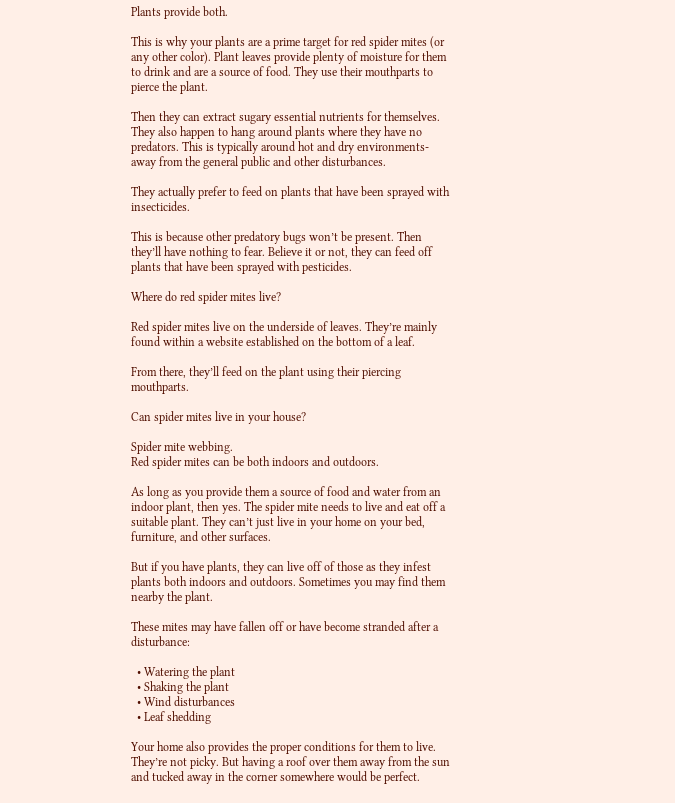Plants provide both.

This is why your plants are a prime target for red spider mites (or any other color). Plant leaves provide plenty of moisture for them to drink and are a source of food. They use their mouthparts to pierce the plant.

Then they can extract sugary essential nutrients for themselves. They also happen to hang around plants where they have no predators. This is typically around hot and dry environments- away from the general public and other disturbances.

They actually prefer to feed on plants that have been sprayed with insecticides.

This is because other predatory bugs won’t be present. Then they’ll have nothing to fear. Believe it or not, they can feed off plants that have been sprayed with pesticides.

Where do red spider mites live?

Red spider mites live on the underside of leaves. They’re mainly found within a website established on the bottom of a leaf.

From there, they’ll feed on the plant using their piercing mouthparts.

Can spider mites live in your house?

Spider mite webbing.
Red spider mites can be both indoors and outdoors.

As long as you provide them a source of food and water from an indoor plant, then yes. The spider mite needs to live and eat off a suitable plant. They can’t just live in your home on your bed, furniture, and other surfaces.

But if you have plants, they can live off of those as they infest plants both indoors and outdoors. Sometimes you may find them nearby the plant.

These mites may have fallen off or have become stranded after a disturbance:

  • Watering the plant
  • Shaking the plant
  • Wind disturbances
  • Leaf shedding

Your home also provides the proper conditions for them to live. They’re not picky. But having a roof over them away from the sun and tucked away in the corner somewhere would be perfect.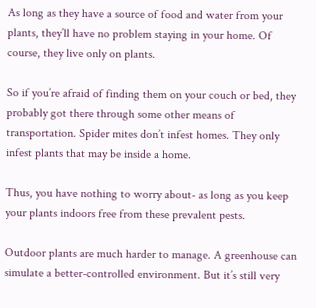As long as they have a source of food and water from your plants, they’ll have no problem staying in your home. Of course, they live only on plants.

So if you’re afraid of finding them on your couch or bed, they probably got there through some other means of transportation. Spider mites don’t infest homes. They only infest plants that may be inside a home.

Thus, you have nothing to worry about- as long as you keep your plants indoors free from these prevalent pests.

Outdoor plants are much harder to manage. A greenhouse can simulate a better-controlled environment. But it’s still very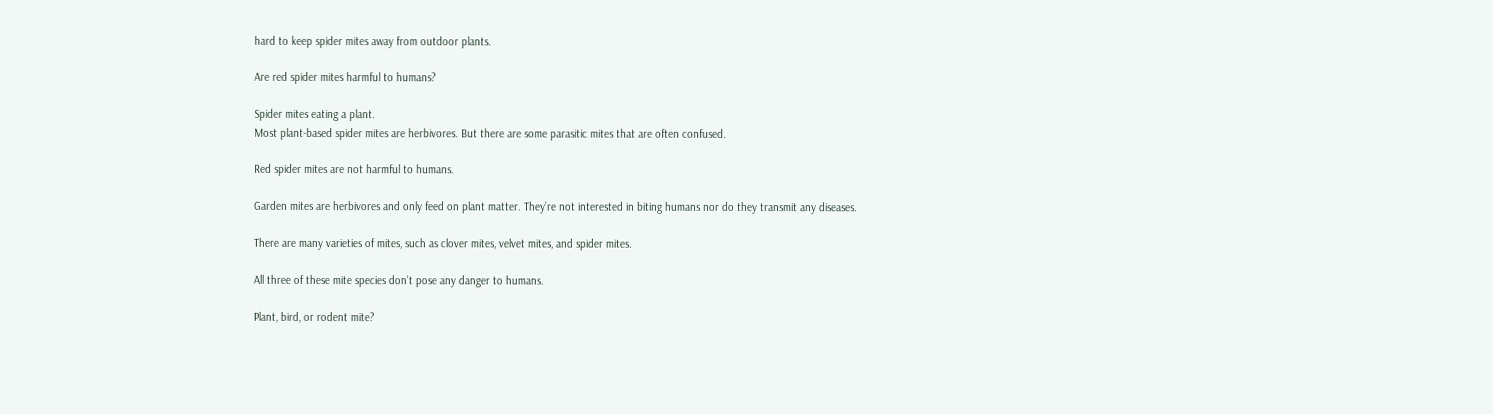hard to keep spider mites away from outdoor plants.

Are red spider mites harmful to humans?

Spider mites eating a plant.
Most plant-based spider mites are herbivores. But there are some parasitic mites that are often confused.

Red spider mites are not harmful to humans.

Garden mites are herbivores and only feed on plant matter. They’re not interested in biting humans nor do they transmit any diseases.

There are many varieties of mites, such as clover mites, velvet mites, and spider mites.

All three of these mite species don’t pose any danger to humans.

Plant, bird, or rodent mite?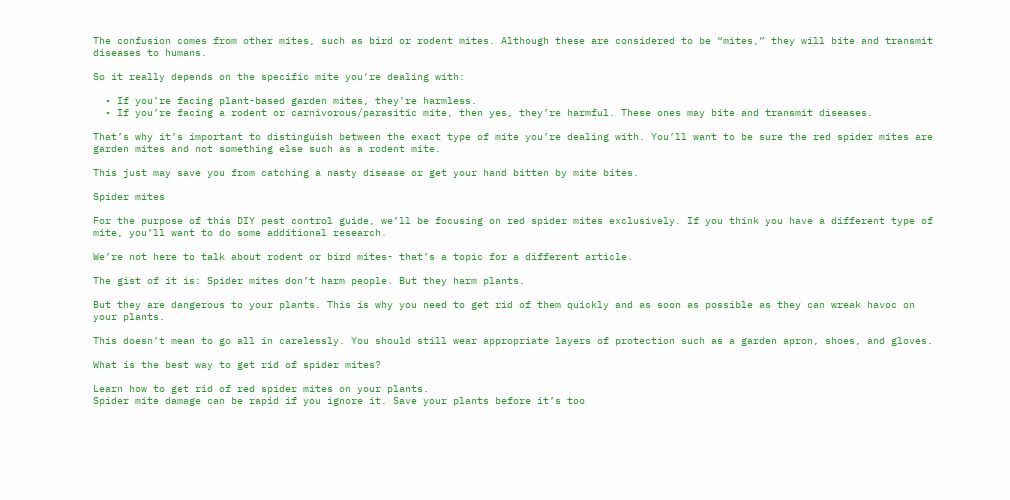The confusion comes from other mites, such as bird or rodent mites. Although these are considered to be “mites,” they will bite and transmit diseases to humans.

So it really depends on the specific mite you’re dealing with:

  • If you’re facing plant-based garden mites, they’re harmless.
  • If you’re facing a rodent or carnivorous/parasitic mite, then yes, they’re harmful. These ones may bite and transmit diseases.

That’s why it’s important to distinguish between the exact type of mite you’re dealing with. You’ll want to be sure the red spider mites are garden mites and not something else such as a rodent mite.

This just may save you from catching a nasty disease or get your hand bitten by mite bites.

Spider mites

For the purpose of this DIY pest control guide, we’ll be focusing on red spider mites exclusively. If you think you have a different type of mite, you’ll want to do some additional research.

We’re not here to talk about rodent or bird mites- that’s a topic for a different article.

The gist of it is: Spider mites don’t harm people. But they harm plants.

But they are dangerous to your plants. This is why you need to get rid of them quickly and as soon as possible as they can wreak havoc on your plants.

This doesn’t mean to go all in carelessly. You should still wear appropriate layers of protection such as a garden apron, shoes, and gloves.

What is the best way to get rid of spider mites?

Learn how to get rid of red spider mites on your plants.
Spider mite damage can be rapid if you ignore it. Save your plants before it’s too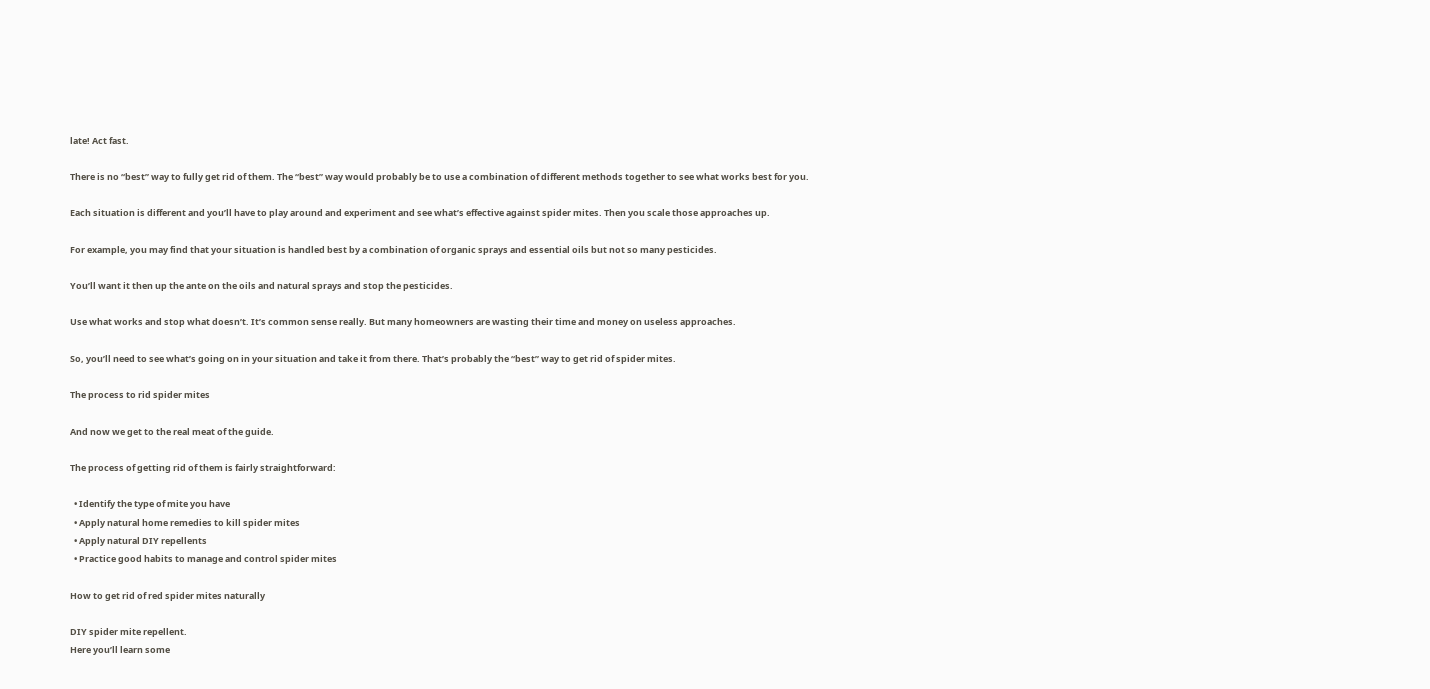late! Act fast.

There is no “best” way to fully get rid of them. The “best” way would probably be to use a combination of different methods together to see what works best for you.

Each situation is different and you’ll have to play around and experiment and see what’s effective against spider mites. Then you scale those approaches up.

For example, you may find that your situation is handled best by a combination of organic sprays and essential oils but not so many pesticides.

You’ll want it then up the ante on the oils and natural sprays and stop the pesticides.

Use what works and stop what doesn’t. It’s common sense really. But many homeowners are wasting their time and money on useless approaches.

So, you’ll need to see what’s going on in your situation and take it from there. That’s probably the “best” way to get rid of spider mites.

The process to rid spider mites

And now we get to the real meat of the guide.

The process of getting rid of them is fairly straightforward:

  • Identify the type of mite you have
  • Apply natural home remedies to kill spider mites
  • Apply natural DIY repellents
  • Practice good habits to manage and control spider mites

How to get rid of red spider mites naturally

DIY spider mite repellent.
Here you’ll learn some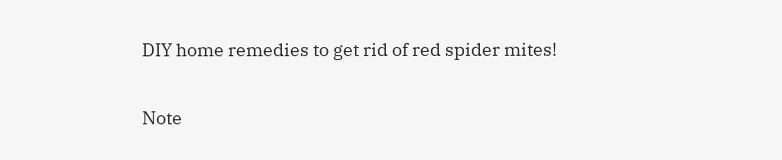DIY home remedies to get rid of red spider mites!

Note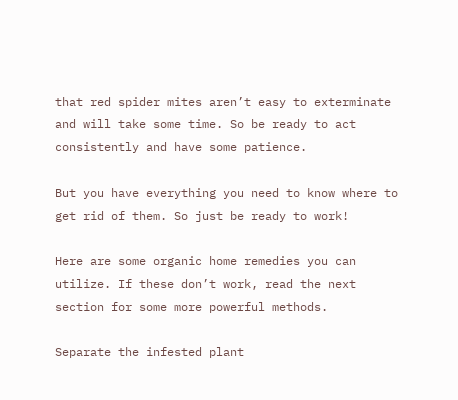that red spider mites aren’t easy to exterminate and will take some time. So be ready to act consistently and have some patience.

But you have everything you need to know where to get rid of them. So just be ready to work!

Here are some organic home remedies you can utilize. If these don’t work, read the next section for some more powerful methods.

Separate the infested plant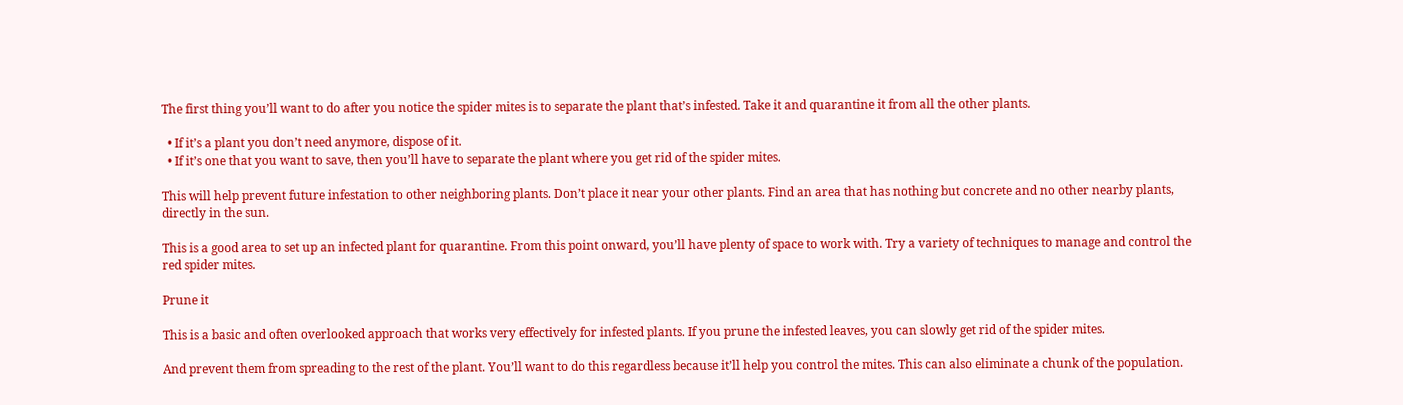The first thing you’ll want to do after you notice the spider mites is to separate the plant that’s infested. Take it and quarantine it from all the other plants.

  • If it’s a plant you don’t need anymore, dispose of it.
  • If it’s one that you want to save, then you’ll have to separate the plant where you get rid of the spider mites.

This will help prevent future infestation to other neighboring plants. Don’t place it near your other plants. Find an area that has nothing but concrete and no other nearby plants, directly in the sun.

This is a good area to set up an infected plant for quarantine. From this point onward, you’ll have plenty of space to work with. Try a variety of techniques to manage and control the red spider mites.

Prune it

This is a basic and often overlooked approach that works very effectively for infested plants. If you prune the infested leaves, you can slowly get rid of the spider mites.

And prevent them from spreading to the rest of the plant. You’ll want to do this regardless because it’ll help you control the mites. This can also eliminate a chunk of the population.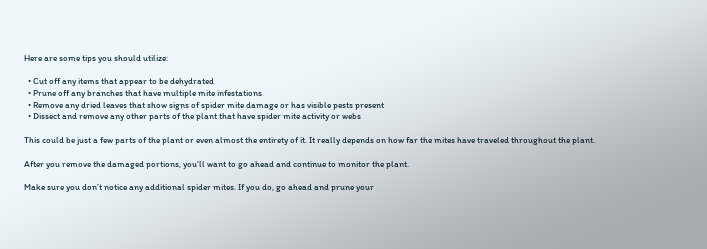Here are some tips you should utilize:

  • Cut off any items that appear to be dehydrated
  • Prune off any branches that have multiple mite infestations
  • Remove any dried leaves that show signs of spider mite damage or has visible pests present
  • Dissect and remove any other parts of the plant that have spider mite activity or webs

This could be just a few parts of the plant or even almost the entirety of it. It really depends on how far the mites have traveled throughout the plant.

After you remove the damaged portions, you’ll want to go ahead and continue to monitor the plant.

Make sure you don’t notice any additional spider mites. If you do, go ahead and prune your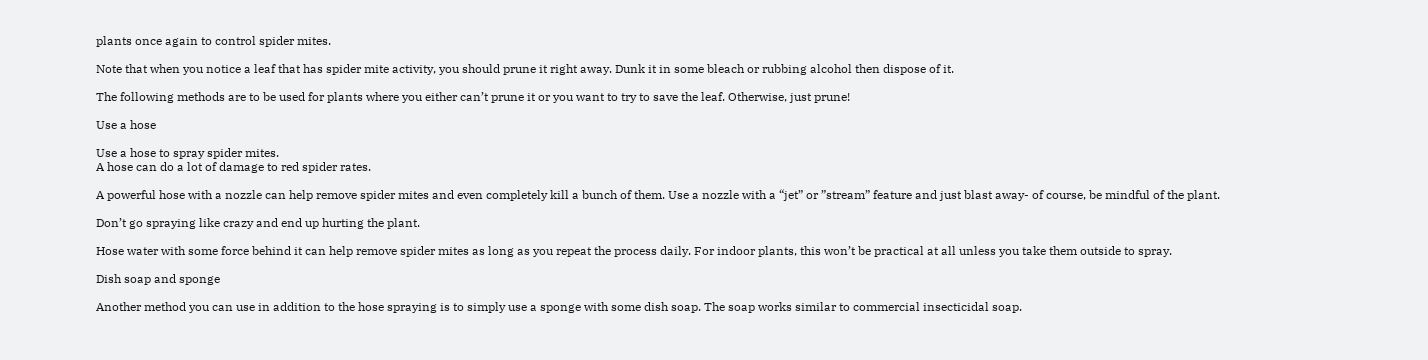plants once again to control spider mites.

Note that when you notice a leaf that has spider mite activity, you should prune it right away. Dunk it in some bleach or rubbing alcohol then dispose of it.

The following methods are to be used for plants where you either can’t prune it or you want to try to save the leaf. Otherwise, just prune!

Use a hose

Use a hose to spray spider mites.
A hose can do a lot of damage to red spider rates.

A powerful hose with a nozzle can help remove spider mites and even completely kill a bunch of them. Use a nozzle with a “jet” or ”stream” feature and just blast away- of course, be mindful of the plant.

Don’t go spraying like crazy and end up hurting the plant.

Hose water with some force behind it can help remove spider mites as long as you repeat the process daily. For indoor plants, this won’t be practical at all unless you take them outside to spray.

Dish soap and sponge

Another method you can use in addition to the hose spraying is to simply use a sponge with some dish soap. The soap works similar to commercial insecticidal soap.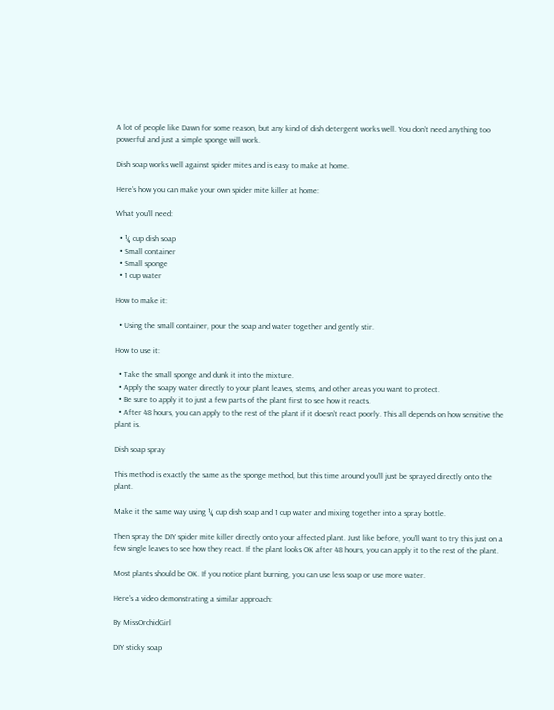A lot of people like Dawn for some reason, but any kind of dish detergent works well. You don’t need anything too powerful and just a simple sponge will work.

Dish soap works well against spider mites and is easy to make at home.

Here’s how you can make your own spider mite killer at home:

What you’ll need:

  • ¼ cup dish soap
  • Small container
  • Small sponge
  • 1 cup water

How to make it:

  • Using the small container, pour the soap and water together and gently stir.

How to use it:

  • Take the small sponge and dunk it into the mixture.
  • Apply the soapy water directly to your plant leaves, stems, and other areas you want to protect.
  • Be sure to apply it to just a few parts of the plant first to see how it reacts.
  • After 48 hours, you can apply to the rest of the plant if it doesn’t react poorly. This all depends on how sensitive the plant is.

Dish soap spray

This method is exactly the same as the sponge method, but this time around you’ll just be sprayed directly onto the plant.

Make it the same way using ¼ cup dish soap and 1 cup water and mixing together into a spray bottle.

Then spray the DIY spider mite killer directly onto your affected plant. Just like before, you’ll want to try this just on a few single leaves to see how they react. If the plant looks OK after 48 hours, you can apply it to the rest of the plant.

Most plants should be OK. If you notice plant burning, you can use less soap or use more water.

Here’s a video demonstrating a similar approach:

By MissOrchidGirl

DIY sticky soap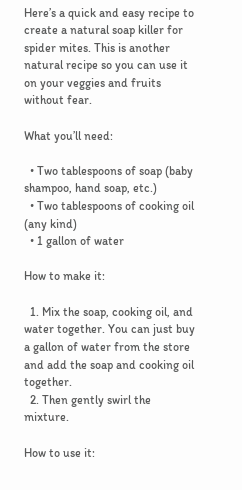Here’s a quick and easy recipe to create a natural soap killer for spider mites. This is another natural recipe so you can use it on your veggies and fruits without fear.

What you’ll need:

  • Two tablespoons of soap (baby shampoo, hand soap, etc.)
  • Two tablespoons of cooking oil (any kind)
  • 1 gallon of water

How to make it:

  1. Mix the soap, cooking oil, and water together. You can just buy a gallon of water from the store and add the soap and cooking oil together.
  2. Then gently swirl the mixture.

How to use it: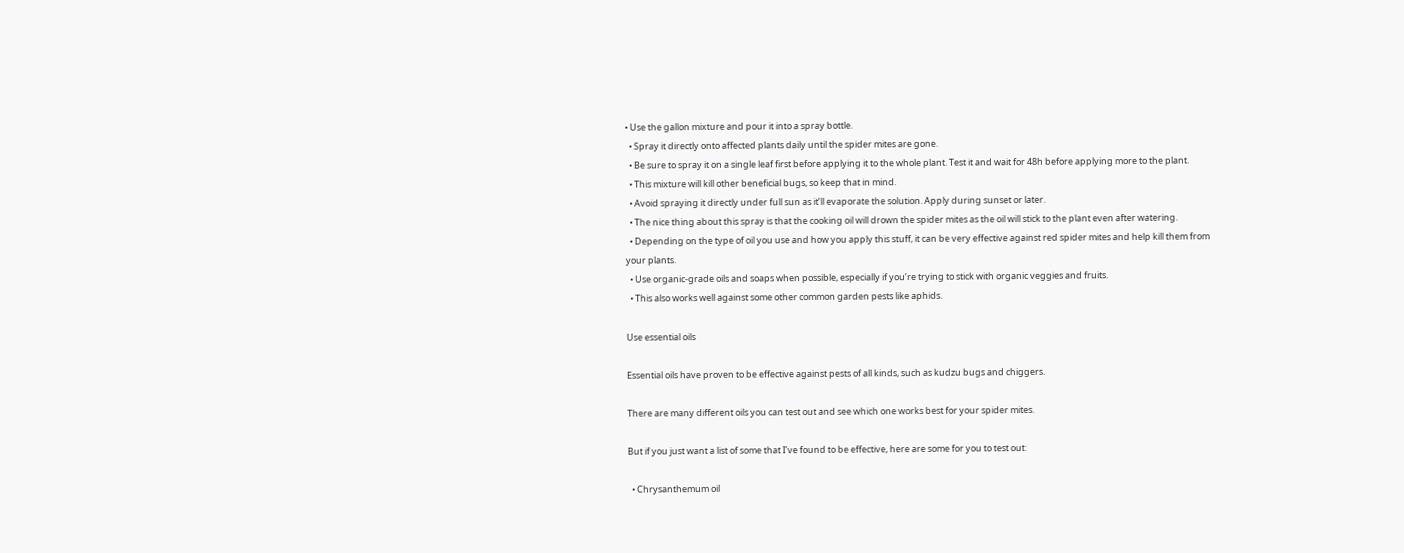• Use the gallon mixture and pour it into a spray bottle.
  • Spray it directly onto affected plants daily until the spider mites are gone.
  • Be sure to spray it on a single leaf first before applying it to the whole plant. Test it and wait for 48h before applying more to the plant.
  • This mixture will kill other beneficial bugs, so keep that in mind.
  • Avoid spraying it directly under full sun as it’ll evaporate the solution. Apply during sunset or later.
  • The nice thing about this spray is that the cooking oil will drown the spider mites as the oil will stick to the plant even after watering.
  • Depending on the type of oil you use and how you apply this stuff, it can be very effective against red spider mites and help kill them from your plants.
  • Use organic-grade oils and soaps when possible, especially if you’re trying to stick with organic veggies and fruits.
  • This also works well against some other common garden pests like aphids.

Use essential oils

Essential oils have proven to be effective against pests of all kinds, such as kudzu bugs and chiggers.

There are many different oils you can test out and see which one works best for your spider mites.

But if you just want a list of some that I’ve found to be effective, here are some for you to test out:

  • Chrysanthemum oil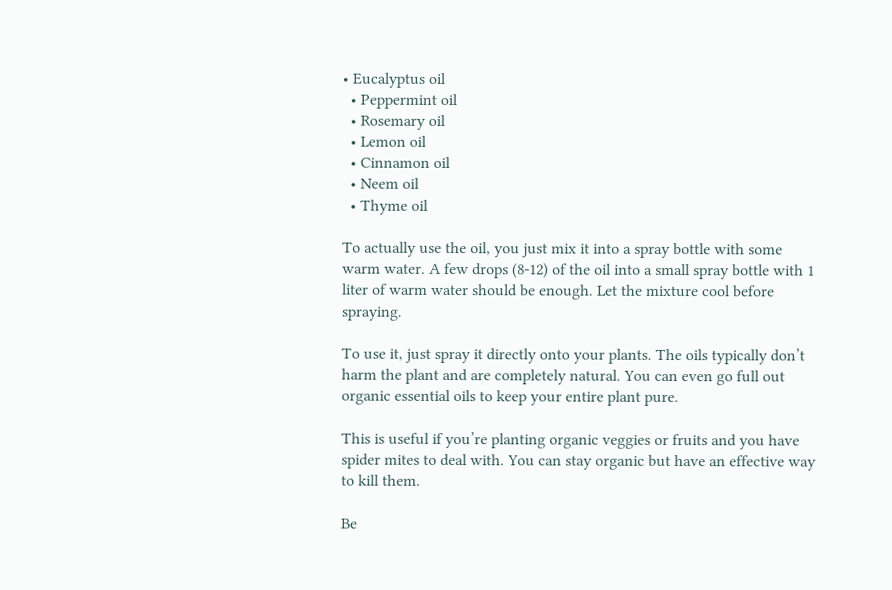• Eucalyptus oil
  • Peppermint oil
  • Rosemary oil
  • Lemon oil
  • Cinnamon oil
  • Neem oil
  • Thyme oil

To actually use the oil, you just mix it into a spray bottle with some warm water. A few drops (8-12) of the oil into a small spray bottle with 1 liter of warm water should be enough. Let the mixture cool before spraying.

To use it, just spray it directly onto your plants. The oils typically don’t harm the plant and are completely natural. You can even go full out organic essential oils to keep your entire plant pure.

This is useful if you’re planting organic veggies or fruits and you have spider mites to deal with. You can stay organic but have an effective way to kill them.

Be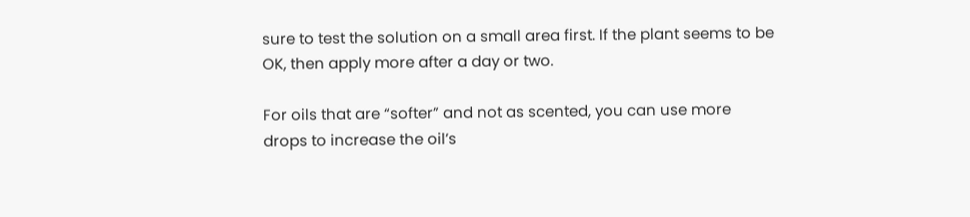sure to test the solution on a small area first. If the plant seems to be OK, then apply more after a day or two.

For oils that are “softer” and not as scented, you can use more drops to increase the oil’s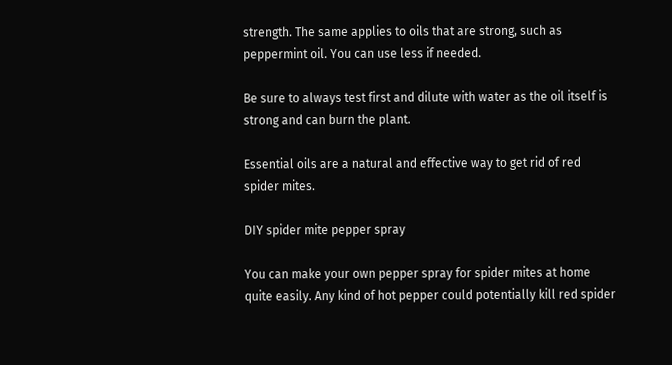strength. The same applies to oils that are strong, such as peppermint oil. You can use less if needed.

Be sure to always test first and dilute with water as the oil itself is strong and can burn the plant.

Essential oils are a natural and effective way to get rid of red spider mites.

DIY spider mite pepper spray

You can make your own pepper spray for spider mites at home quite easily. Any kind of hot pepper could potentially kill red spider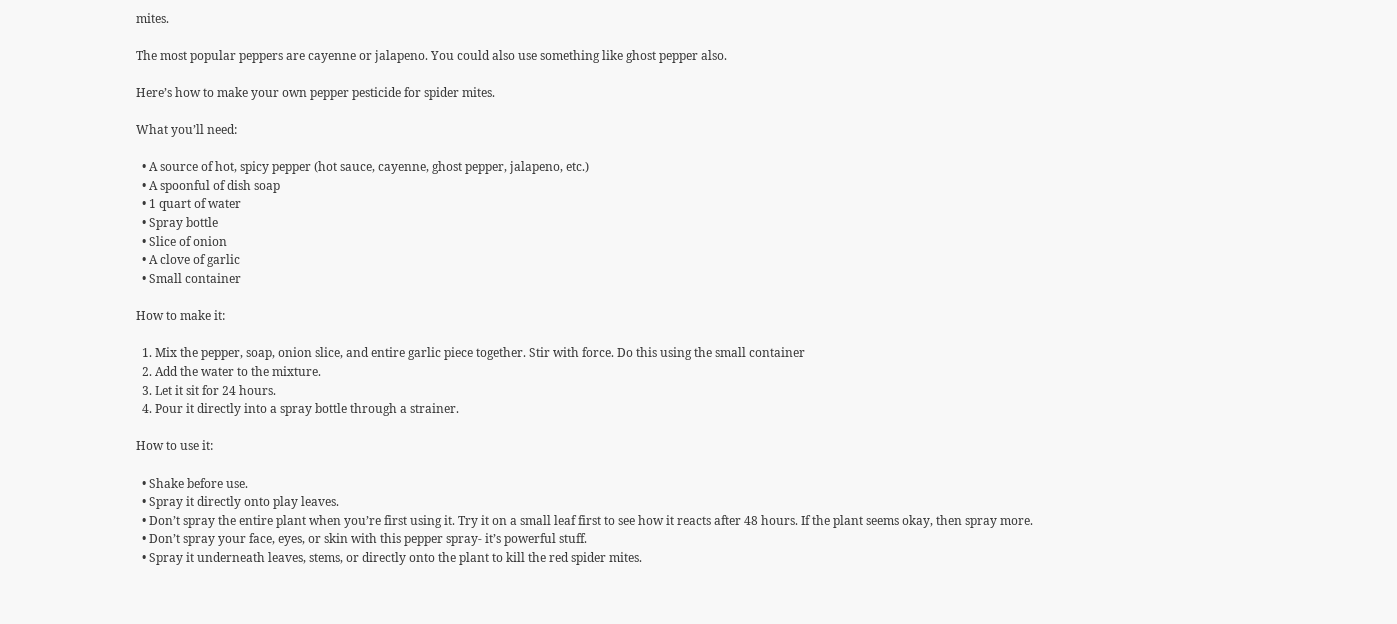mites.

The most popular peppers are cayenne or jalapeno. You could also use something like ghost pepper also.

Here’s how to make your own pepper pesticide for spider mites.

What you’ll need:

  • A source of hot, spicy pepper (hot sauce, cayenne, ghost pepper, jalapeno, etc.)
  • A spoonful of dish soap
  • 1 quart of water
  • Spray bottle
  • Slice of onion
  • A clove of garlic
  • Small container

How to make it:

  1. Mix the pepper, soap, onion slice, and entire garlic piece together. Stir with force. Do this using the small container
  2. Add the water to the mixture.
  3. Let it sit for 24 hours.
  4. Pour it directly into a spray bottle through a strainer.

How to use it:

  • Shake before use.
  • Spray it directly onto play leaves.
  • Don’t spray the entire plant when you’re first using it. Try it on a small leaf first to see how it reacts after 48 hours. If the plant seems okay, then spray more.
  • Don’t spray your face, eyes, or skin with this pepper spray- it’s powerful stuff.
  • Spray it underneath leaves, stems, or directly onto the plant to kill the red spider mites.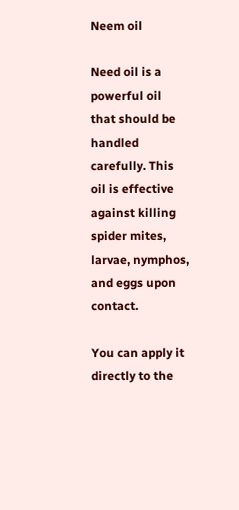Neem oil

Need oil is a powerful oil that should be handled carefully. This oil is effective against killing spider mites, larvae, nymphos, and eggs upon contact.

You can apply it directly to the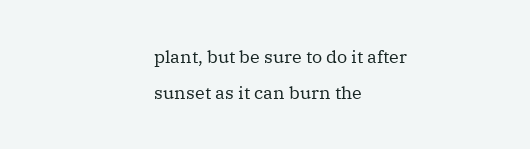plant, but be sure to do it after sunset as it can burn the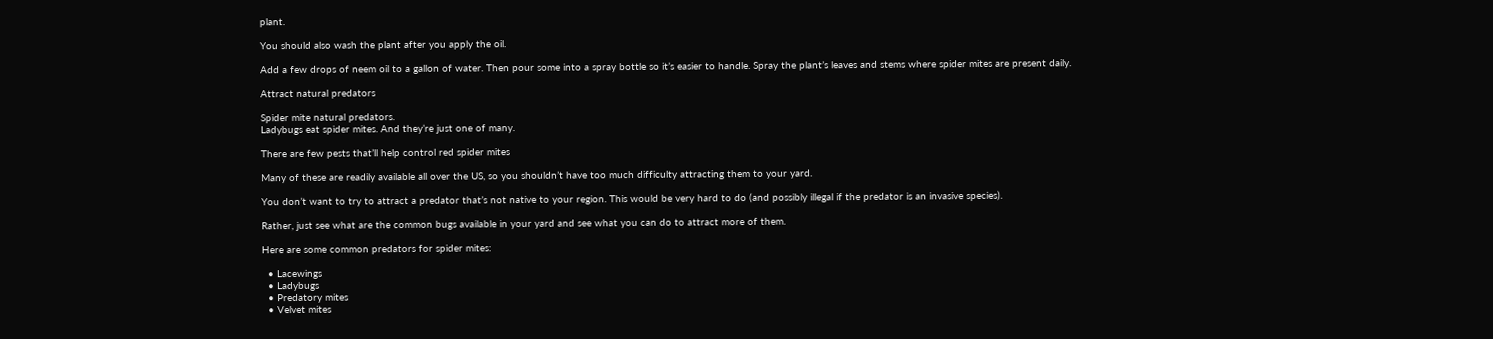plant.

You should also wash the plant after you apply the oil.

Add a few drops of neem oil to a gallon of water. Then pour some into a spray bottle so it’s easier to handle. Spray the plant’s leaves and stems where spider mites are present daily.

Attract natural predators

Spider mite natural predators.
Ladybugs eat spider mites. And they’re just one of many.

There are few pests that’ll help control red spider mites

Many of these are readily available all over the US, so you shouldn’t have too much difficulty attracting them to your yard.

You don’t want to try to attract a predator that’s not native to your region. This would be very hard to do (and possibly illegal if the predator is an invasive species).

Rather, just see what are the common bugs available in your yard and see what you can do to attract more of them.

Here are some common predators for spider mites:

  • Lacewings
  • Ladybugs
  • Predatory mites
  • Velvet mites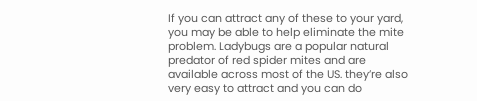If you can attract any of these to your yard, you may be able to help eliminate the mite problem. Ladybugs are a popular natural predator of red spider mites and are available across most of the US. they’re also very easy to attract and you can do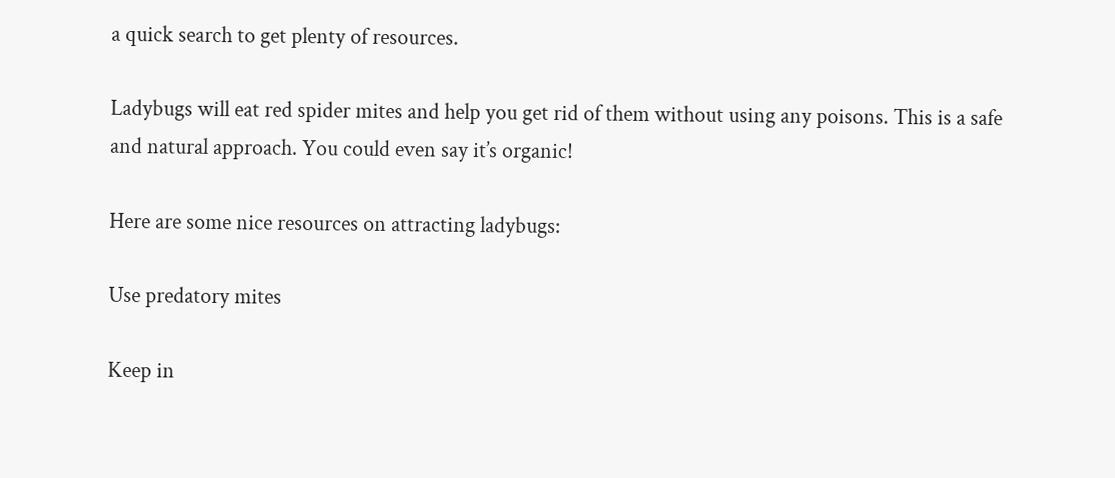a quick search to get plenty of resources.

Ladybugs will eat red spider mites and help you get rid of them without using any poisons. This is a safe and natural approach. You could even say it’s organic!

Here are some nice resources on attracting ladybugs:

Use predatory mites

Keep in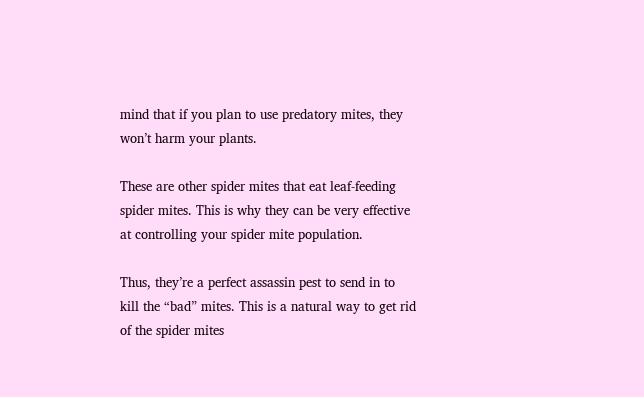mind that if you plan to use predatory mites, they won’t harm your plants.

These are other spider mites that eat leaf-feeding spider mites. This is why they can be very effective at controlling your spider mite population.

Thus, they’re a perfect assassin pest to send in to kill the “bad” mites. This is a natural way to get rid of the spider mites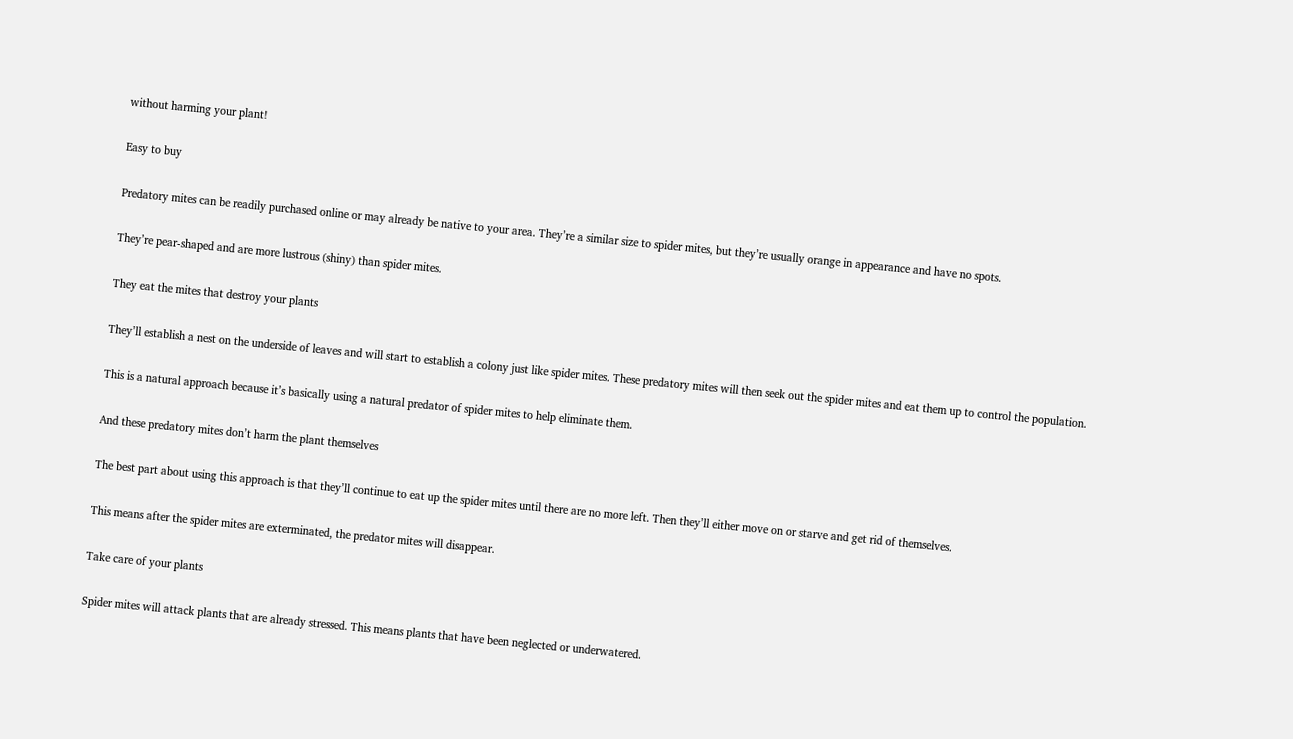without harming your plant!

Easy to buy

Predatory mites can be readily purchased online or may already be native to your area. They’re a similar size to spider mites, but they’re usually orange in appearance and have no spots.

They’re pear-shaped and are more lustrous (shiny) than spider mites.

They eat the mites that destroy your plants

They’ll establish a nest on the underside of leaves and will start to establish a colony just like spider mites. These predatory mites will then seek out the spider mites and eat them up to control the population.

This is a natural approach because it’s basically using a natural predator of spider mites to help eliminate them.

And these predatory mites don’t harm the plant themselves

The best part about using this approach is that they’ll continue to eat up the spider mites until there are no more left. Then they’ll either move on or starve and get rid of themselves.

This means after the spider mites are exterminated, the predator mites will disappear.

Take care of your plants

Spider mites will attack plants that are already stressed. This means plants that have been neglected or underwatered.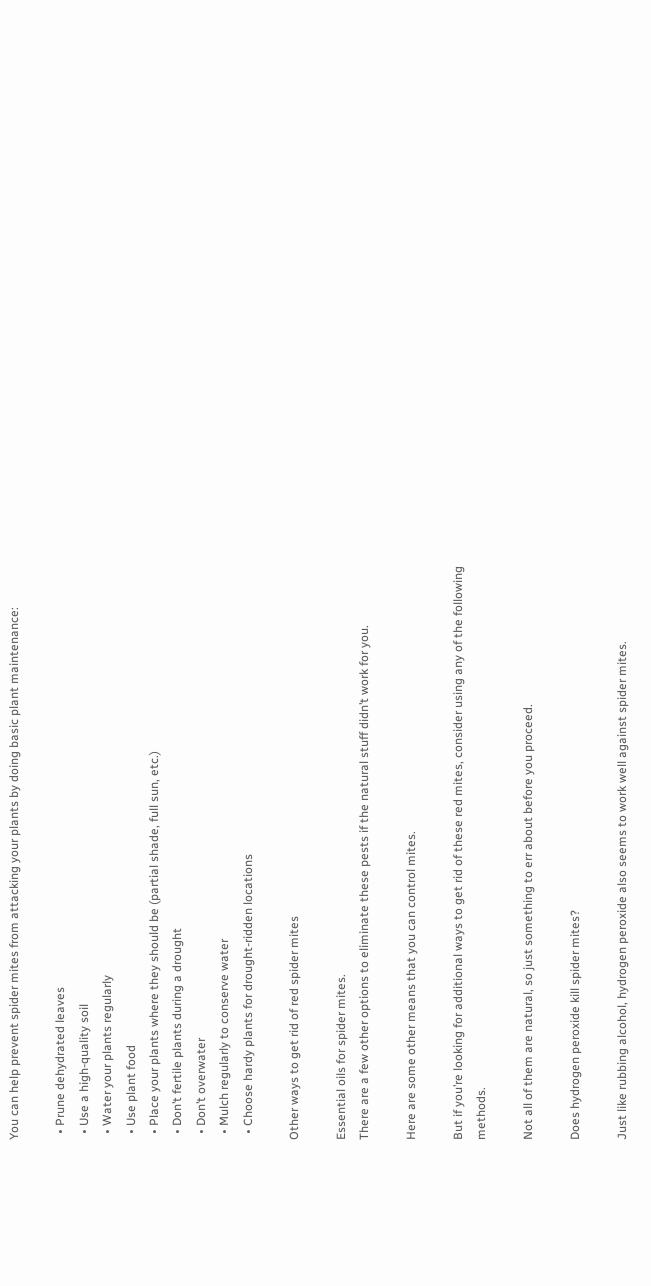You can help prevent spider mites from attacking your plants by doing basic plant maintenance:

  • Prune dehydrated leaves
  • Use a high-quality soil
  • Water your plants regularly
  • Use plant food
  • Place your plants where they should be (partial shade, full sun, etc.)
  • Don’t fertile plants during a drought
  • Don’t overwater
  • Mulch regularly to conserve water
  • Choose hardy plants for drought-ridden locations

Other ways to get rid of red spider mites

Essential oils for spider mites.
There are a few other options to eliminate these pests if the natural stuff didn’t work for you.

Here are some other means that you can control mites.

But if you’re looking for additional ways to get rid of these red mites, consider using any of the following methods.

Not all of them are natural, so just something to err about before you proceed.

Does hydrogen peroxide kill spider mites?

Just like rubbing alcohol, hydrogen peroxide also seems to work well against spider mites.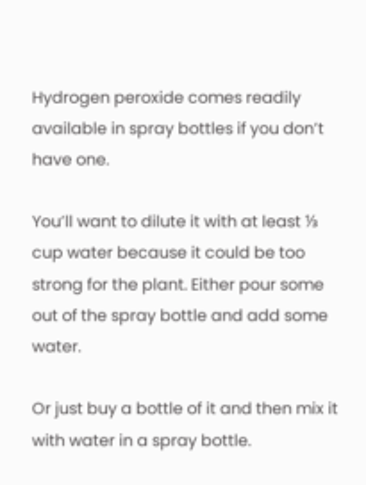Hydrogen peroxide comes readily available in spray bottles if you don’t have one.

You’ll want to dilute it with at least ⅓ cup water because it could be too strong for the plant. Either pour some out of the spray bottle and add some water.

Or just buy a bottle of it and then mix it with water in a spray bottle.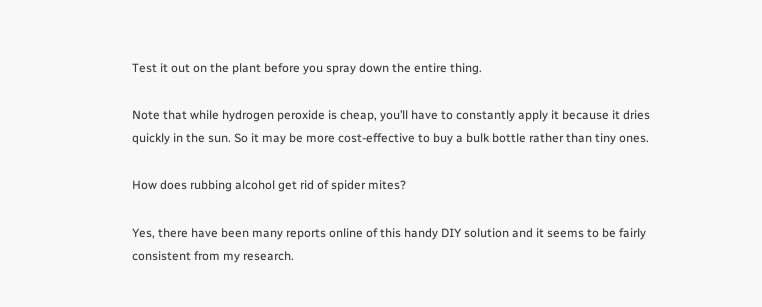Test it out on the plant before you spray down the entire thing.

Note that while hydrogen peroxide is cheap, you’ll have to constantly apply it because it dries quickly in the sun. So it may be more cost-effective to buy a bulk bottle rather than tiny ones.

How does rubbing alcohol get rid of spider mites?

Yes, there have been many reports online of this handy DIY solution and it seems to be fairly consistent from my research.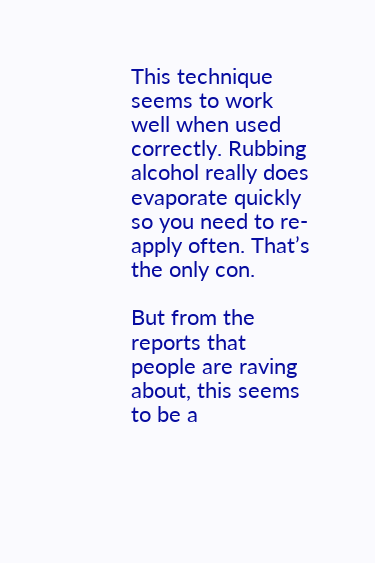This technique seems to work well when used correctly. Rubbing alcohol really does evaporate quickly so you need to re-apply often. That’s the only con.

But from the reports that people are raving about, this seems to be a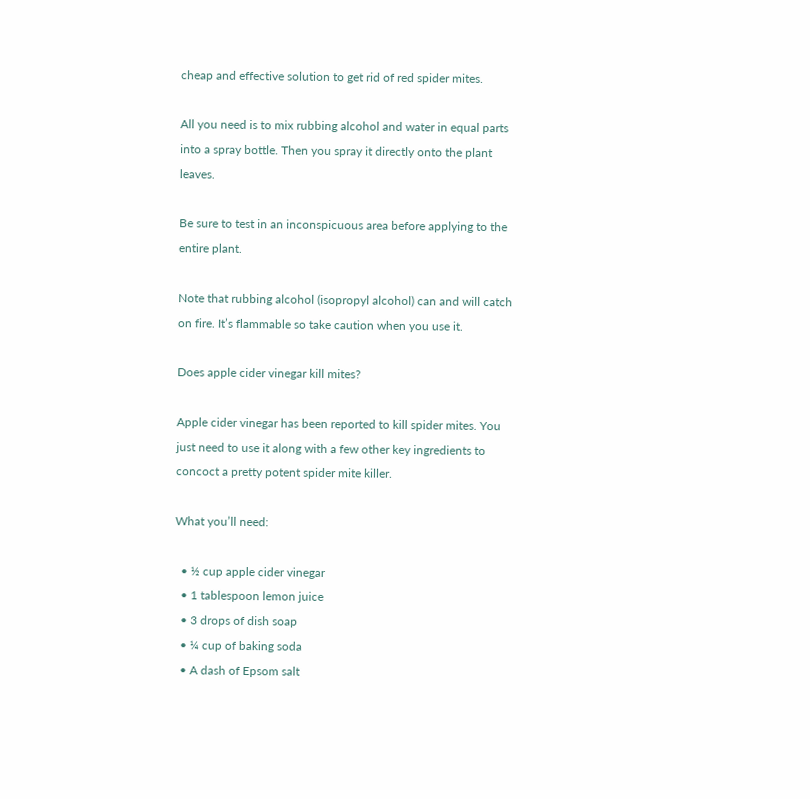cheap and effective solution to get rid of red spider mites.

All you need is to mix rubbing alcohol and water in equal parts into a spray bottle. Then you spray it directly onto the plant leaves.

Be sure to test in an inconspicuous area before applying to the entire plant.

Note that rubbing alcohol (isopropyl alcohol) can and will catch on fire. It’s flammable so take caution when you use it.

Does apple cider vinegar kill mites?

Apple cider vinegar has been reported to kill spider mites. You just need to use it along with a few other key ingredients to concoct a pretty potent spider mite killer.

What you’ll need:

  • ½ cup apple cider vinegar
  • 1 tablespoon lemon juice
  • 3 drops of dish soap
  • ¼ cup of baking soda
  • A dash of Epsom salt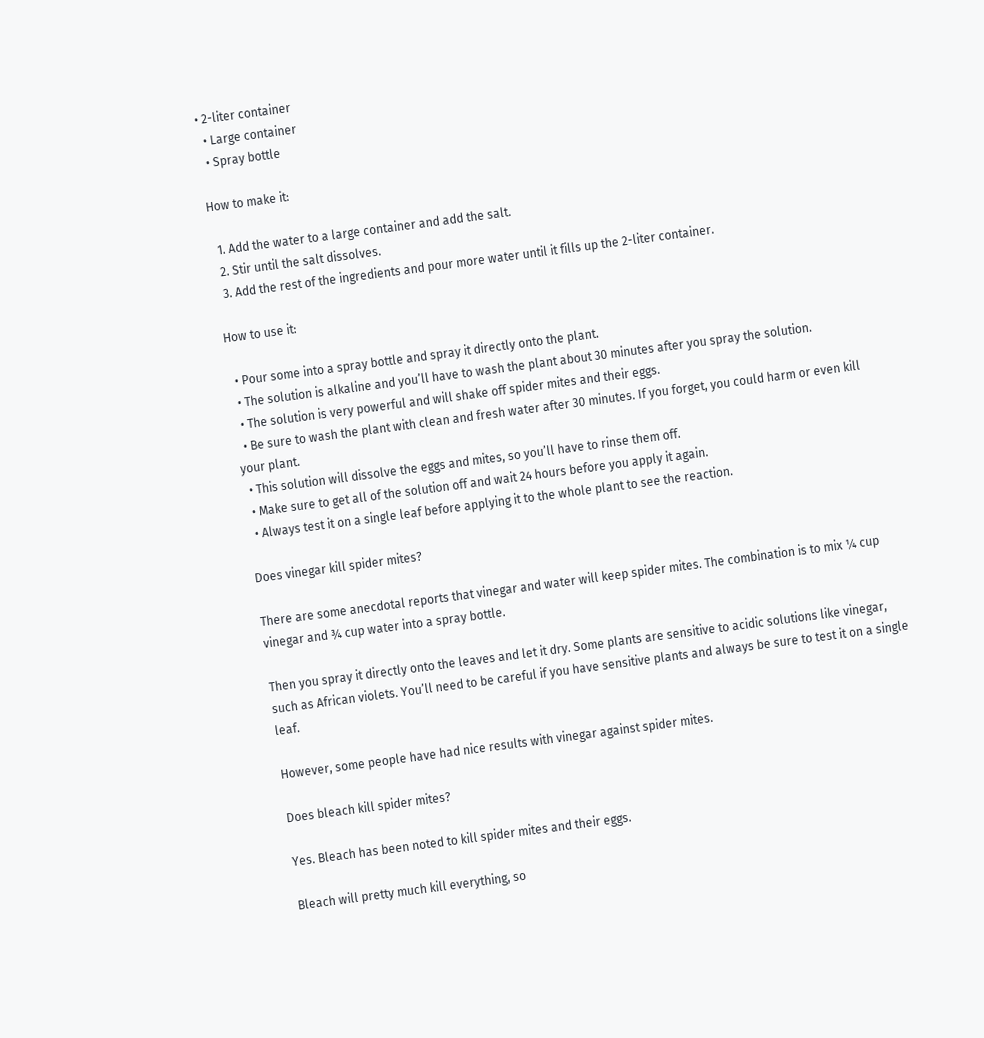• 2-liter container
  • Large container
  • Spray bottle

How to make it:

  1. Add the water to a large container and add the salt.
  2. Stir until the salt dissolves.
  3. Add the rest of the ingredients and pour more water until it fills up the 2-liter container.

How to use it:

  • Pour some into a spray bottle and spray it directly onto the plant.
  • The solution is alkaline and you’ll have to wash the plant about 30 minutes after you spray the solution.
  • The solution is very powerful and will shake off spider mites and their eggs.
  • Be sure to wash the plant with clean and fresh water after 30 minutes. If you forget, you could harm or even kill your plant.
  • This solution will dissolve the eggs and mites, so you’ll have to rinse them off.
  • Make sure to get all of the solution off and wait 24 hours before you apply it again.
  • Always test it on a single leaf before applying it to the whole plant to see the reaction.

Does vinegar kill spider mites?

There are some anecdotal reports that vinegar and water will keep spider mites. The combination is to mix ¼ cup vinegar and ¾ cup water into a spray bottle.

Then you spray it directly onto the leaves and let it dry. Some plants are sensitive to acidic solutions like vinegar, such as African violets. You’ll need to be careful if you have sensitive plants and always be sure to test it on a single leaf.

However, some people have had nice results with vinegar against spider mites.

Does bleach kill spider mites?

Yes. Bleach has been noted to kill spider mites and their eggs.

Bleach will pretty much kill everything, so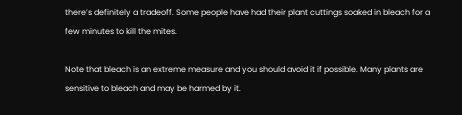there’s definitely a tradeoff. Some people have had their plant cuttings soaked in bleach for a few minutes to kill the mites.

Note that bleach is an extreme measure and you should avoid it if possible. Many plants are sensitive to bleach and may be harmed by it.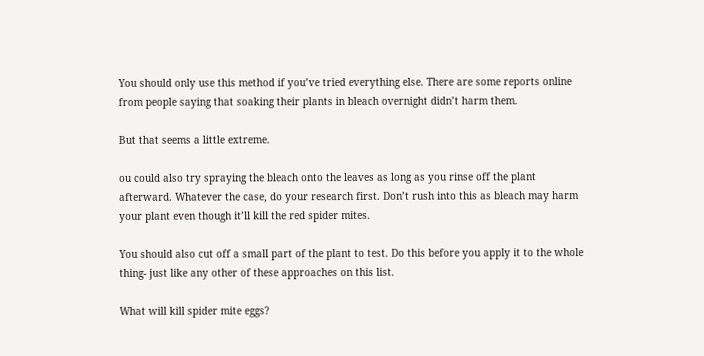You should only use this method if you’ve tried everything else. There are some reports online from people saying that soaking their plants in bleach overnight didn’t harm them.

But that seems a little extreme.

ou could also try spraying the bleach onto the leaves as long as you rinse off the plant afterward. Whatever the case, do your research first. Don’t rush into this as bleach may harm your plant even though it’ll kill the red spider mites.

You should also cut off a small part of the plant to test. Do this before you apply it to the whole thing- just like any other of these approaches on this list.

What will kill spider mite eggs?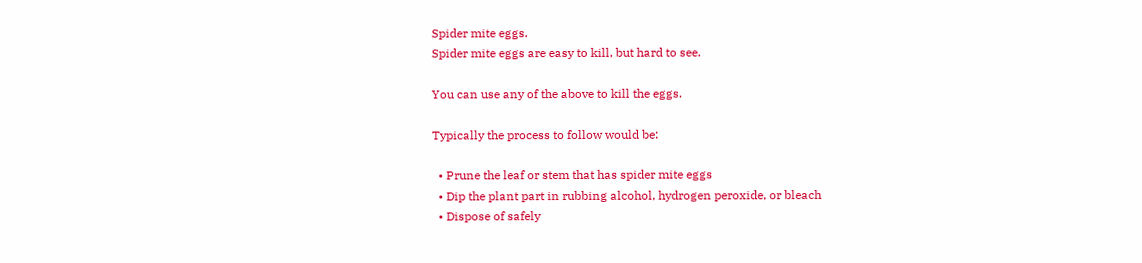Spider mite eggs.
Spider mite eggs are easy to kill, but hard to see.

You can use any of the above to kill the eggs.

Typically the process to follow would be:

  • Prune the leaf or stem that has spider mite eggs
  • Dip the plant part in rubbing alcohol, hydrogen peroxide, or bleach
  • Dispose of safely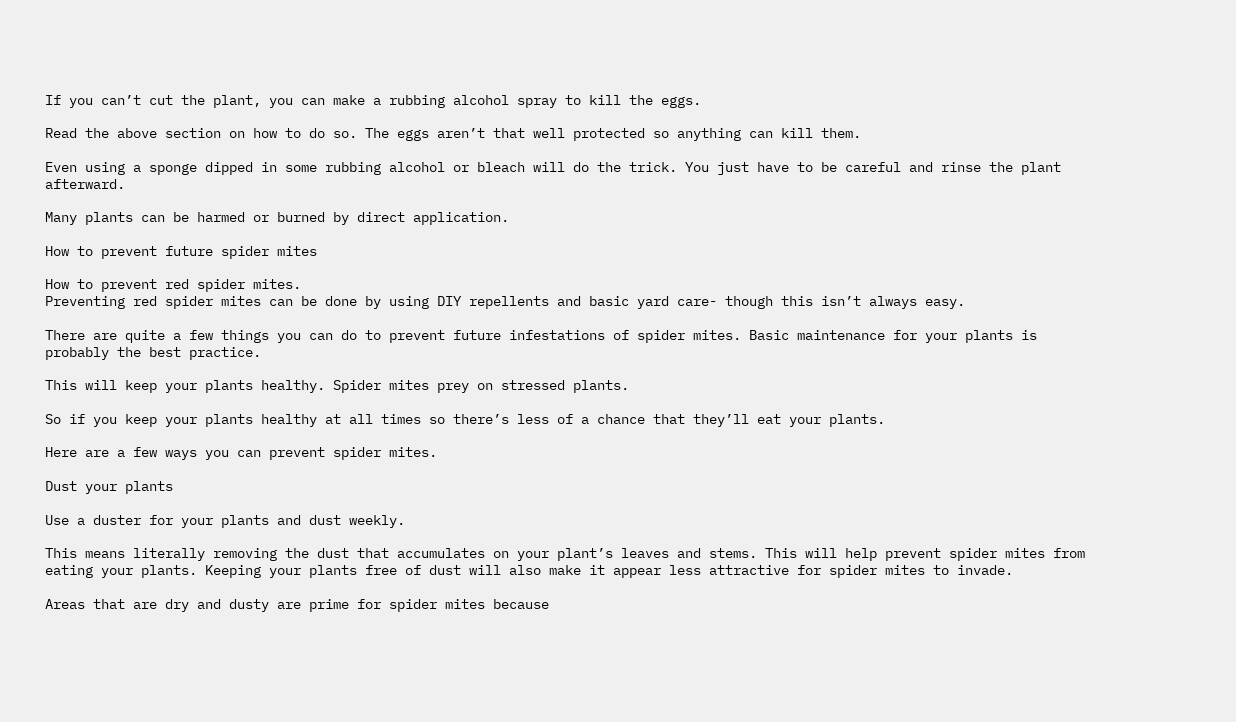If you can’t cut the plant, you can make a rubbing alcohol spray to kill the eggs.

Read the above section on how to do so. The eggs aren’t that well protected so anything can kill them.

Even using a sponge dipped in some rubbing alcohol or bleach will do the trick. You just have to be careful and rinse the plant afterward.

Many plants can be harmed or burned by direct application.

How to prevent future spider mites

How to prevent red spider mites.
Preventing red spider mites can be done by using DIY repellents and basic yard care- though this isn’t always easy.

There are quite a few things you can do to prevent future infestations of spider mites. Basic maintenance for your plants is probably the best practice.

This will keep your plants healthy. Spider mites prey on stressed plants.

So if you keep your plants healthy at all times so there’s less of a chance that they’ll eat your plants.

Here are a few ways you can prevent spider mites.

Dust your plants

Use a duster for your plants and dust weekly.

This means literally removing the dust that accumulates on your plant’s leaves and stems. This will help prevent spider mites from eating your plants. Keeping your plants free of dust will also make it appear less attractive for spider mites to invade.

Areas that are dry and dusty are prime for spider mites because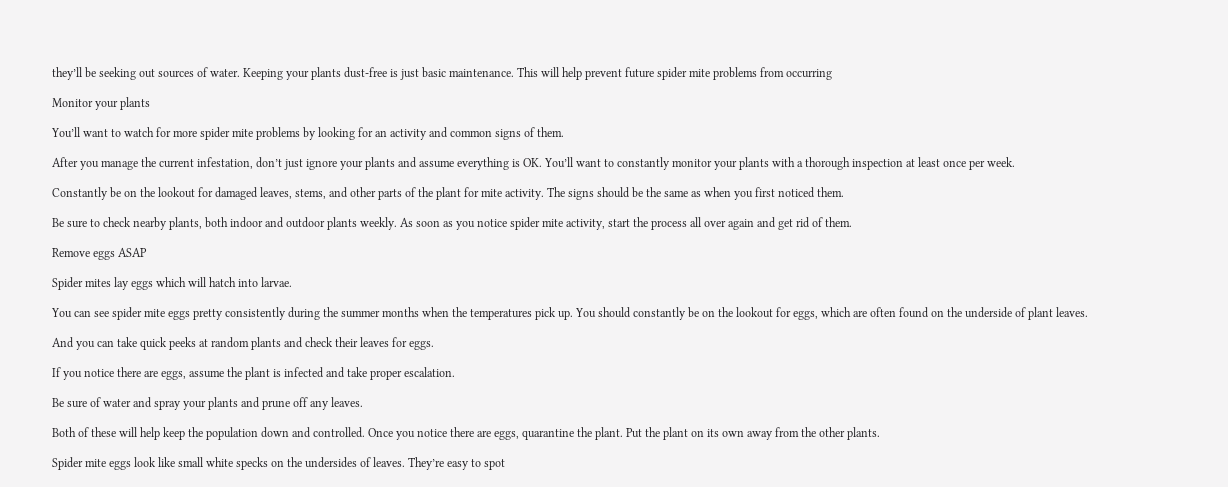they’ll be seeking out sources of water. Keeping your plants dust-free is just basic maintenance. This will help prevent future spider mite problems from occurring

Monitor your plants

You’ll want to watch for more spider mite problems by looking for an activity and common signs of them.

After you manage the current infestation, don’t just ignore your plants and assume everything is OK. You’ll want to constantly monitor your plants with a thorough inspection at least once per week.

Constantly be on the lookout for damaged leaves, stems, and other parts of the plant for mite activity. The signs should be the same as when you first noticed them.

Be sure to check nearby plants, both indoor and outdoor plants weekly. As soon as you notice spider mite activity, start the process all over again and get rid of them.

Remove eggs ASAP

Spider mites lay eggs which will hatch into larvae.

You can see spider mite eggs pretty consistently during the summer months when the temperatures pick up. You should constantly be on the lookout for eggs, which are often found on the underside of plant leaves.

And you can take quick peeks at random plants and check their leaves for eggs.

If you notice there are eggs, assume the plant is infected and take proper escalation.

Be sure of water and spray your plants and prune off any leaves.

Both of these will help keep the population down and controlled. Once you notice there are eggs, quarantine the plant. Put the plant on its own away from the other plants.

Spider mite eggs look like small white specks on the undersides of leaves. They’re easy to spot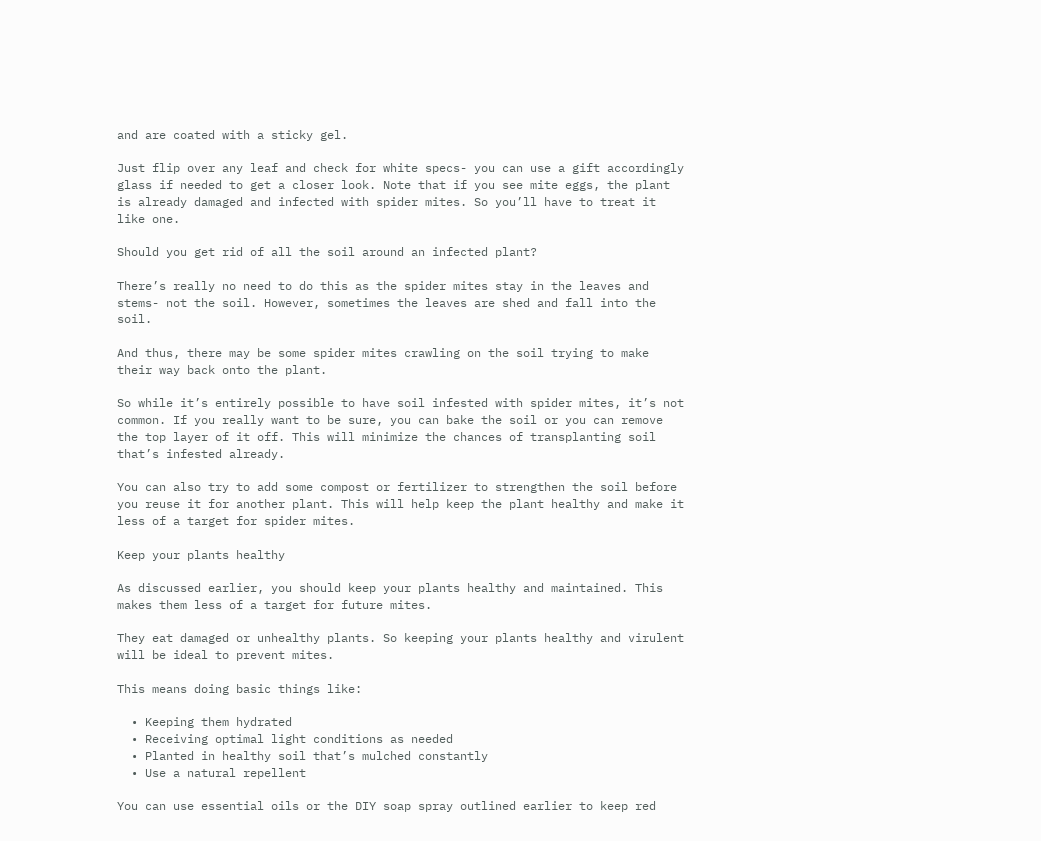and are coated with a sticky gel.

Just flip over any leaf and check for white specs- you can use a gift accordingly glass if needed to get a closer look. Note that if you see mite eggs, the plant is already damaged and infected with spider mites. So you’ll have to treat it like one.

Should you get rid of all the soil around an infected plant?

There’s really no need to do this as the spider mites stay in the leaves and stems- not the soil. However, sometimes the leaves are shed and fall into the soil.

And thus, there may be some spider mites crawling on the soil trying to make their way back onto the plant.

So while it’s entirely possible to have soil infested with spider mites, it’s not common. If you really want to be sure, you can bake the soil or you can remove the top layer of it off. This will minimize the chances of transplanting soil that’s infested already.

You can also try to add some compost or fertilizer to strengthen the soil before you reuse it for another plant. This will help keep the plant healthy and make it less of a target for spider mites.

Keep your plants healthy

As discussed earlier, you should keep your plants healthy and maintained. This makes them less of a target for future mites.

They eat damaged or unhealthy plants. So keeping your plants healthy and virulent will be ideal to prevent mites.

This means doing basic things like:

  • Keeping them hydrated
  • Receiving optimal light conditions as needed
  • Planted in healthy soil that’s mulched constantly
  • Use a natural repellent

You can use essential oils or the DIY soap spray outlined earlier to keep red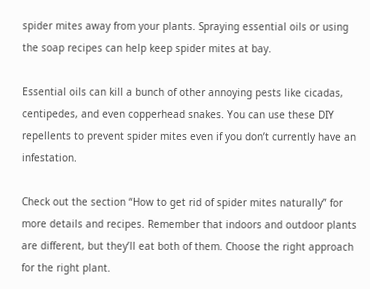spider mites away from your plants. Spraying essential oils or using the soap recipes can help keep spider mites at bay.

Essential oils can kill a bunch of other annoying pests like cicadas, centipedes, and even copperhead snakes. You can use these DIY repellents to prevent spider mites even if you don’t currently have an infestation.

Check out the section “How to get rid of spider mites naturally” for more details and recipes. Remember that indoors and outdoor plants are different, but they’ll eat both of them. Choose the right approach for the right plant.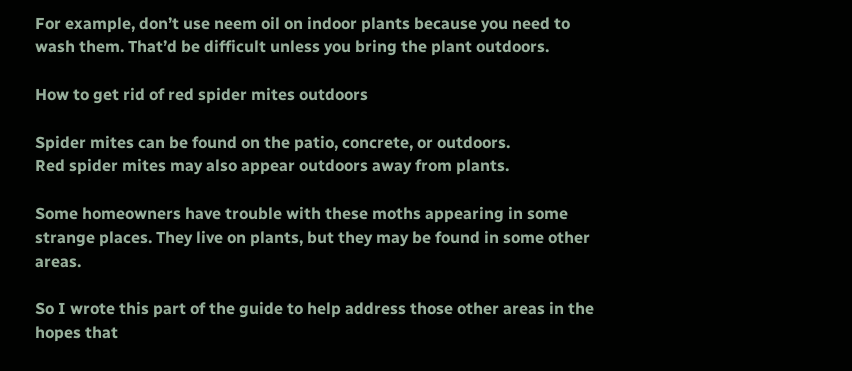For example, don’t use neem oil on indoor plants because you need to wash them. That’d be difficult unless you bring the plant outdoors.

How to get rid of red spider mites outdoors

Spider mites can be found on the patio, concrete, or outdoors.
Red spider mites may also appear outdoors away from plants.

Some homeowners have trouble with these moths appearing in some strange places. They live on plants, but they may be found in some other areas.

So I wrote this part of the guide to help address those other areas in the hopes that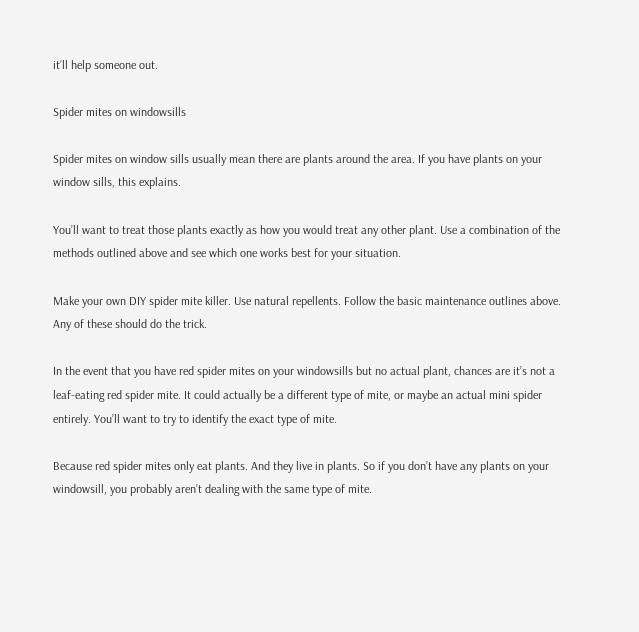it’ll help someone out.

Spider mites on windowsills

Spider mites on window sills usually mean there are plants around the area. If you have plants on your window sills, this explains.

You’ll want to treat those plants exactly as how you would treat any other plant. Use a combination of the methods outlined above and see which one works best for your situation.

Make your own DIY spider mite killer. Use natural repellents. Follow the basic maintenance outlines above. Any of these should do the trick.

In the event that you have red spider mites on your windowsills but no actual plant, chances are it’s not a leaf-eating red spider mite. It could actually be a different type of mite, or maybe an actual mini spider entirely. You’ll want to try to identify the exact type of mite.

Because red spider mites only eat plants. And they live in plants. So if you don’t have any plants on your windowsill, you probably aren’t dealing with the same type of mite.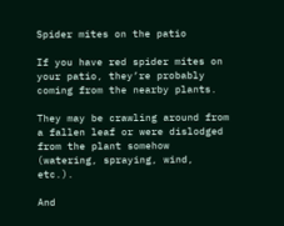Spider mites on the patio

If you have red spider mites on your patio, they’re probably coming from the nearby plants.

They may be crawling around from a fallen leaf or were dislodged from the plant somehow (watering, spraying, wind, etc.).

And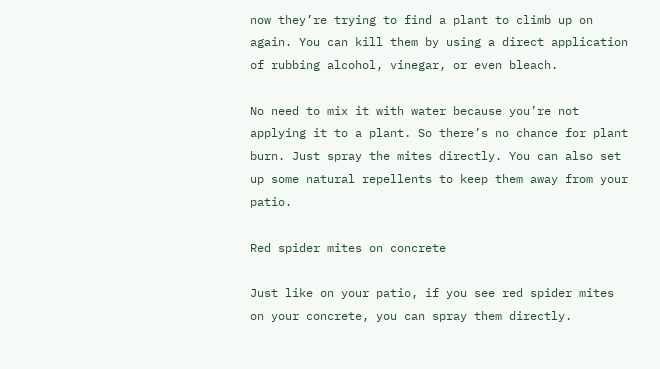now they’re trying to find a plant to climb up on again. You can kill them by using a direct application of rubbing alcohol, vinegar, or even bleach.

No need to mix it with water because you’re not applying it to a plant. So there’s no chance for plant burn. Just spray the mites directly. You can also set up some natural repellents to keep them away from your patio.

Red spider mites on concrete

Just like on your patio, if you see red spider mites on your concrete, you can spray them directly.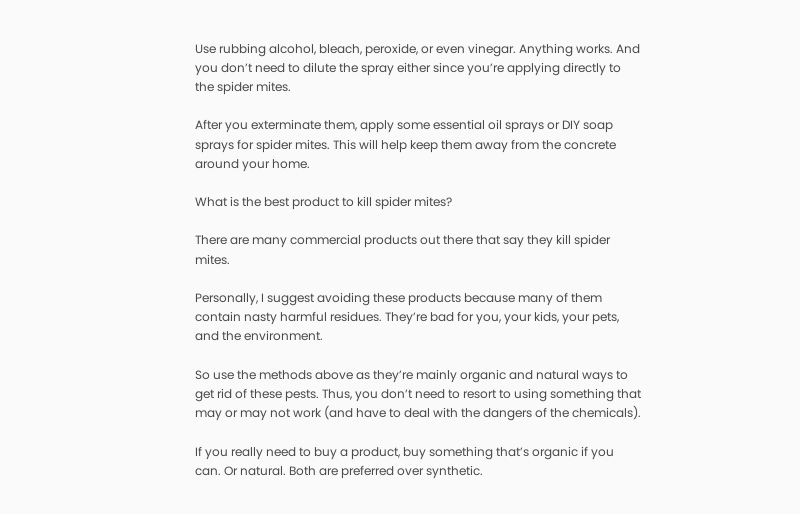Use rubbing alcohol, bleach, peroxide, or even vinegar. Anything works. And you don’t need to dilute the spray either since you’re applying directly to the spider mites.

After you exterminate them, apply some essential oil sprays or DIY soap sprays for spider mites. This will help keep them away from the concrete around your home.

What is the best product to kill spider mites?

There are many commercial products out there that say they kill spider mites.

Personally, I suggest avoiding these products because many of them contain nasty harmful residues. They’re bad for you, your kids, your pets, and the environment.

So use the methods above as they’re mainly organic and natural ways to get rid of these pests. Thus, you don’t need to resort to using something that may or may not work (and have to deal with the dangers of the chemicals).

If you really need to buy a product, buy something that’s organic if you can. Or natural. Both are preferred over synthetic.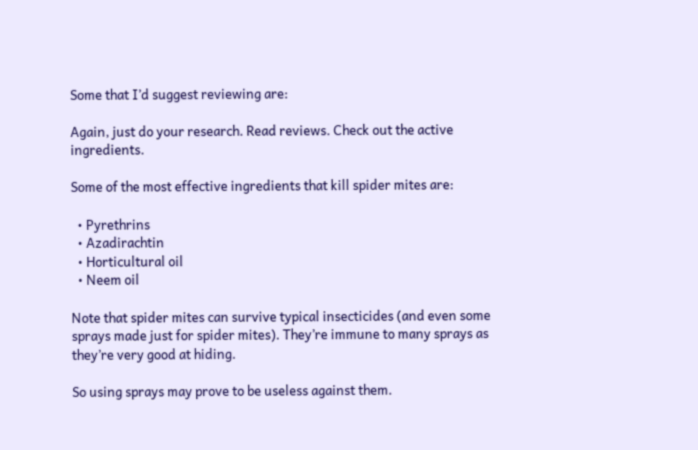Some that I’d suggest reviewing are:

Again, just do your research. Read reviews. Check out the active ingredients.

Some of the most effective ingredients that kill spider mites are:

  • Pyrethrins
  • Azadirachtin
  • Horticultural oil
  • Neem oil

Note that spider mites can survive typical insecticides (and even some sprays made just for spider mites). They’re immune to many sprays as they’re very good at hiding.

So using sprays may prove to be useless against them.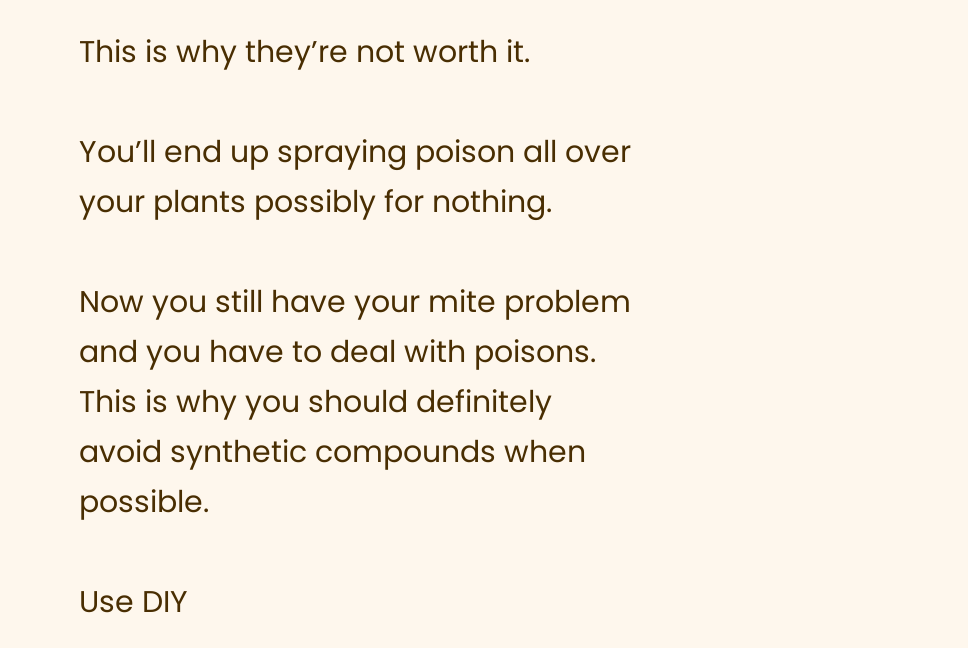This is why they’re not worth it.

You’ll end up spraying poison all over your plants possibly for nothing.

Now you still have your mite problem and you have to deal with poisons. This is why you should definitely avoid synthetic compounds when possible.

Use DIY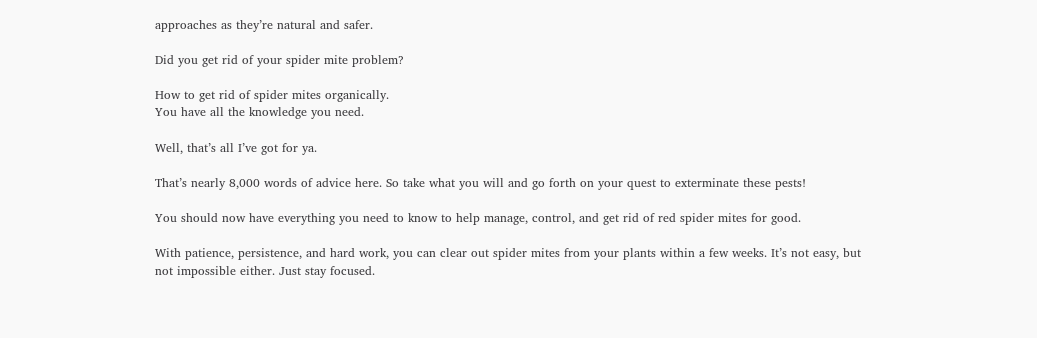approaches as they’re natural and safer.

Did you get rid of your spider mite problem?

How to get rid of spider mites organically.
You have all the knowledge you need.

Well, that’s all I’ve got for ya.

That’s nearly 8,000 words of advice here. So take what you will and go forth on your quest to exterminate these pests!

You should now have everything you need to know to help manage, control, and get rid of red spider mites for good.

With patience, persistence, and hard work, you can clear out spider mites from your plants within a few weeks. It’s not easy, but not impossible either. Just stay focused.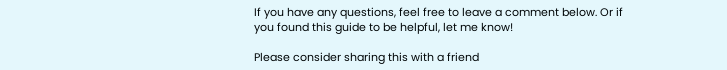If you have any questions, feel free to leave a comment below. Or if you found this guide to be helpful, let me know!

Please consider sharing this with a friend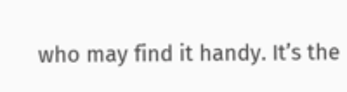who may find it handy. It’s the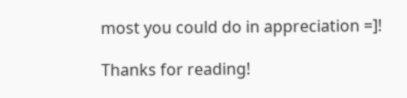most you could do in appreciation =]!

Thanks for reading!